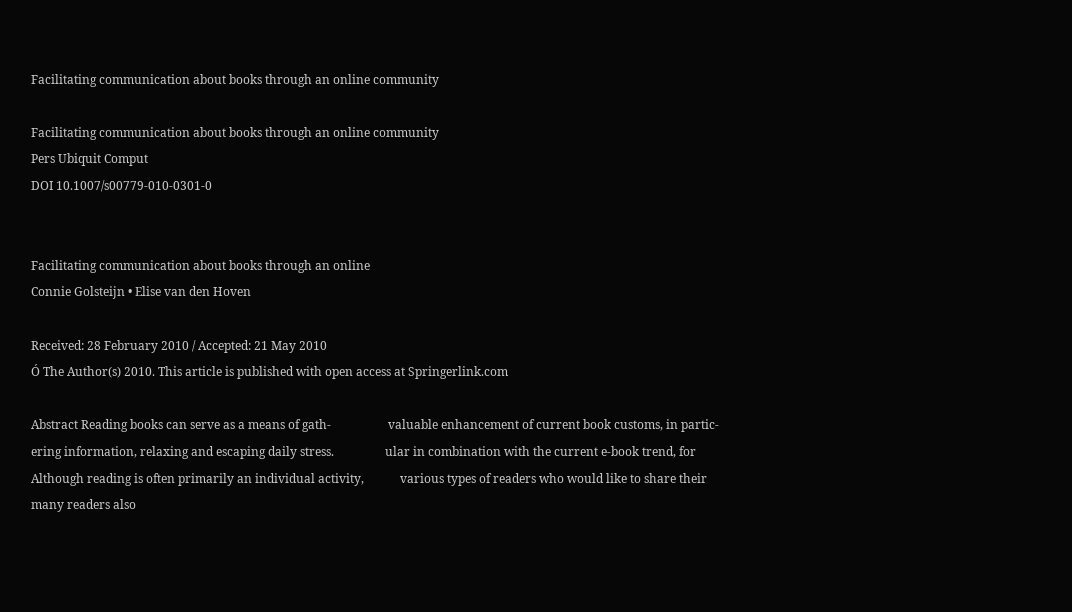Facilitating communication about books through an online community

Facilitating communication about books through an online community
Pers Ubiquit Comput
DOI 10.1007/s00779-010-0301-0


Facilitating communication about books through an online
Connie Golsteijn • Elise van den Hoven

Received: 28 February 2010 / Accepted: 21 May 2010
Ó The Author(s) 2010. This article is published with open access at Springerlink.com

Abstract Reading books can serve as a means of gath-                   valuable enhancement of current book customs, in partic-
ering information, relaxing and escaping daily stress.                 ular in combination with the current e-book trend, for
Although reading is often primarily an individual activity,            various types of readers who would like to share their
many readers also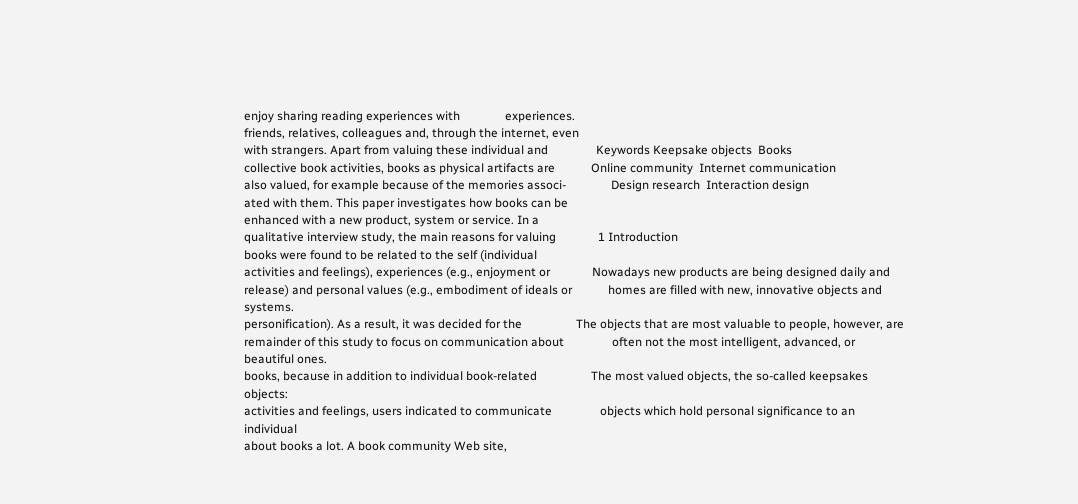enjoy sharing reading experiences with               experiences.
friends, relatives, colleagues and, through the internet, even
with strangers. Apart from valuing these individual and                Keywords Keepsake objects  Books
collective book activities, books as physical artifacts are            Online community  Internet communication
also valued, for example because of the memories associ-               Design research  Interaction design
ated with them. This paper investigates how books can be
enhanced with a new product, system or service. In a
qualitative interview study, the main reasons for valuing              1 Introduction
books were found to be related to the self (individual
activities and feelings), experiences (e.g., enjoyment or              Nowadays new products are being designed daily and
release) and personal values (e.g., embodiment of ideals or            homes are filled with new, innovative objects and systems.
personification). As a result, it was decided for the                  The objects that are most valuable to people, however, are
remainder of this study to focus on communication about                often not the most intelligent, advanced, or beautiful ones.
books, because in addition to individual book-related                  The most valued objects, the so-called keepsakes objects:
activities and feelings, users indicated to communicate                objects which hold personal significance to an individual
about books a lot. A book community Web site,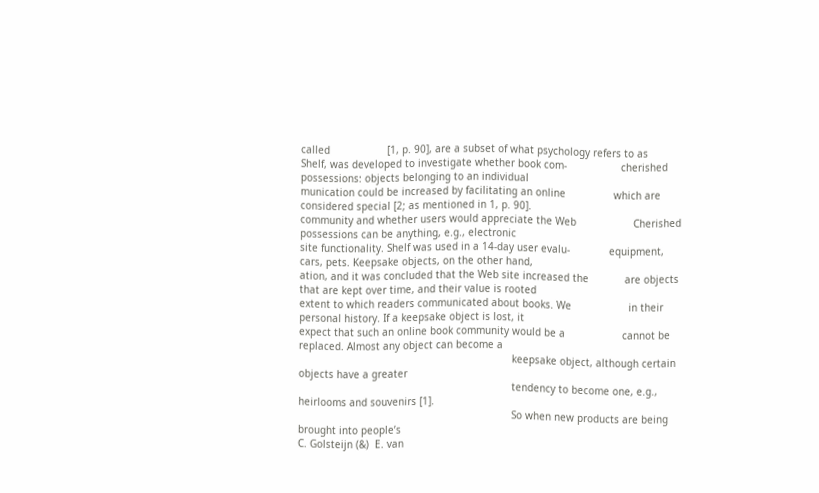called                   [1, p. 90], are a subset of what psychology refers to as
Shelf, was developed to investigate whether book com-                  cherished possessions: objects belonging to an individual
munication could be increased by facilitating an online                which are considered special [2; as mentioned in 1, p. 90].
community and whether users would appreciate the Web                   Cherished possessions can be anything, e.g., electronic
site functionality. Shelf was used in a 14-day user evalu-             equipment, cars, pets. Keepsake objects, on the other hand,
ation, and it was concluded that the Web site increased the            are objects that are kept over time, and their value is rooted
extent to which readers communicated about books. We                   in their personal history. If a keepsake object is lost, it
expect that such an online book community would be a                   cannot be replaced. Almost any object can become a
                                                                       keepsake object, although certain objects have a greater
                                                                       tendency to become one, e.g., heirlooms and souvenirs [1].
                                                                       So when new products are being brought into people’s
C. Golsteijn (&)  E. van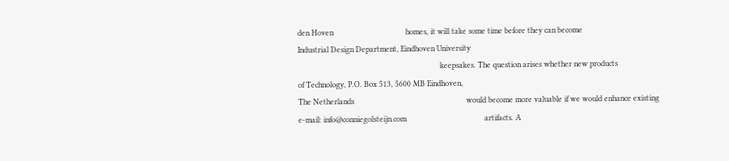den Hoven                                    homes, it will take some time before they can become
Industrial Design Department, Eindhoven University
                                                                       keepsakes. The question arises whether new products
of Technology, P.O. Box 513, 5600 MB Eindhoven,
The Netherlands                                                        would become more valuable if we would enhance existing
e-mail: info@conniegolsteijn.com                                       artifacts. A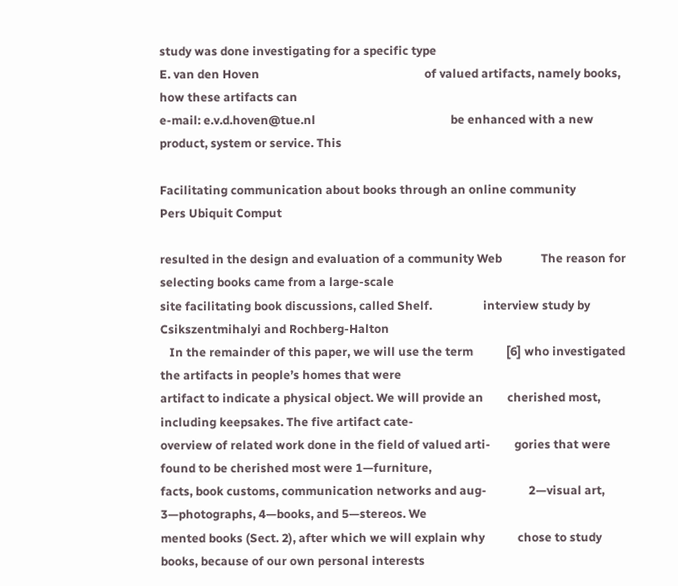study was done investigating for a specific type
E. van den Hoven                                                       of valued artifacts, namely books, how these artifacts can
e-mail: e.v.d.hoven@tue.nl                                             be enhanced with a new product, system or service. This

Facilitating communication about books through an online community
Pers Ubiquit Comput

resulted in the design and evaluation of a community Web             The reason for selecting books came from a large-scale
site facilitating book discussions, called Shelf.                 interview study by Csikszentmihalyi and Rochberg-Halton
   In the remainder of this paper, we will use the term           [6] who investigated the artifacts in people’s homes that were
artifact to indicate a physical object. We will provide an        cherished most, including keepsakes. The five artifact cate-
overview of related work done in the field of valued arti-        gories that were found to be cherished most were 1—furniture,
facts, book customs, communication networks and aug-              2—visual art, 3—photographs, 4—books, and 5—stereos. We
mented books (Sect. 2), after which we will explain why           chose to study books, because of our own personal interests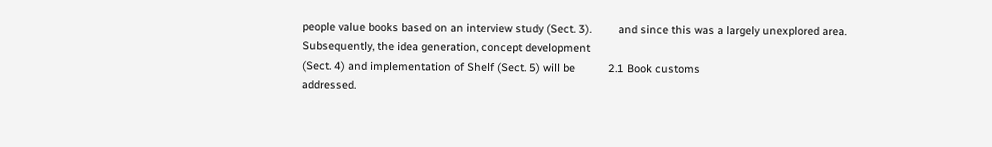people value books based on an interview study (Sect. 3).         and since this was a largely unexplored area.
Subsequently, the idea generation, concept development
(Sect. 4) and implementation of Shelf (Sect. 5) will be           2.1 Book customs
addressed.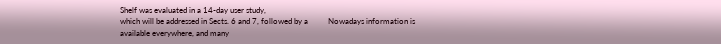Shelf was evaluated in a 14-day user study,
which will be addressed in Sects. 6 and 7, followed by a          Nowadays information is available everywhere, and many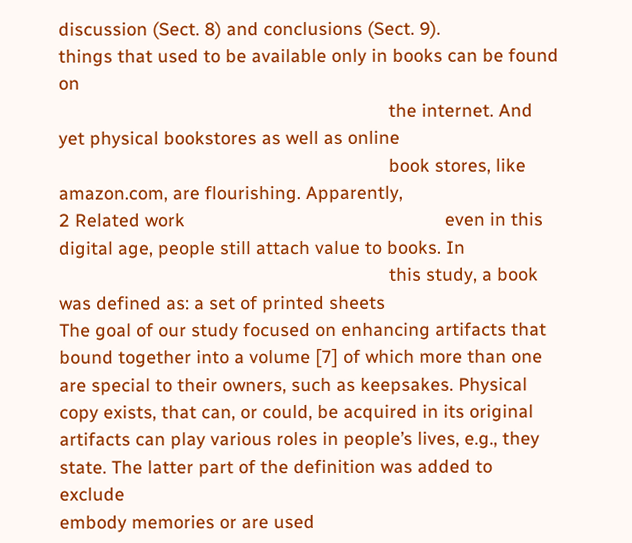discussion (Sect. 8) and conclusions (Sect. 9).                   things that used to be available only in books can be found on
                                                                  the internet. And yet physical bookstores as well as online
                                                                  book stores, like amazon.com, are flourishing. Apparently,
2 Related work                                                    even in this digital age, people still attach value to books. In
                                                                  this study, a book was defined as: a set of printed sheets
The goal of our study focused on enhancing artifacts that         bound together into a volume [7] of which more than one
are special to their owners, such as keepsakes. Physical          copy exists, that can, or could, be acquired in its original
artifacts can play various roles in people’s lives, e.g., they    state. The latter part of the definition was added to exclude
embody memories or are used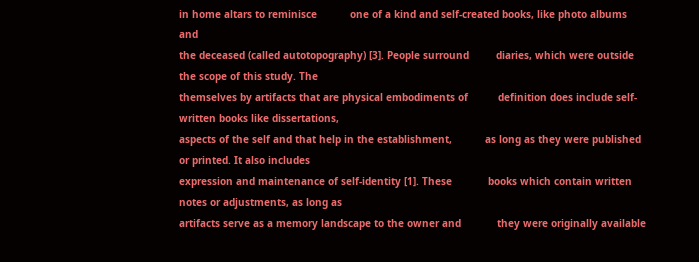in home altars to reminisce           one of a kind and self-created books, like photo albums and
the deceased (called autotopography) [3]. People surround         diaries, which were outside the scope of this study. The
themselves by artifacts that are physical embodiments of          definition does include self-written books like dissertations,
aspects of the self and that help in the establishment,           as long as they were published or printed. It also includes
expression and maintenance of self-identity [1]. These            books which contain written notes or adjustments, as long as
artifacts serve as a memory landscape to the owner and            they were originally available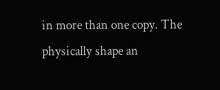in more than one copy. The
physically shape an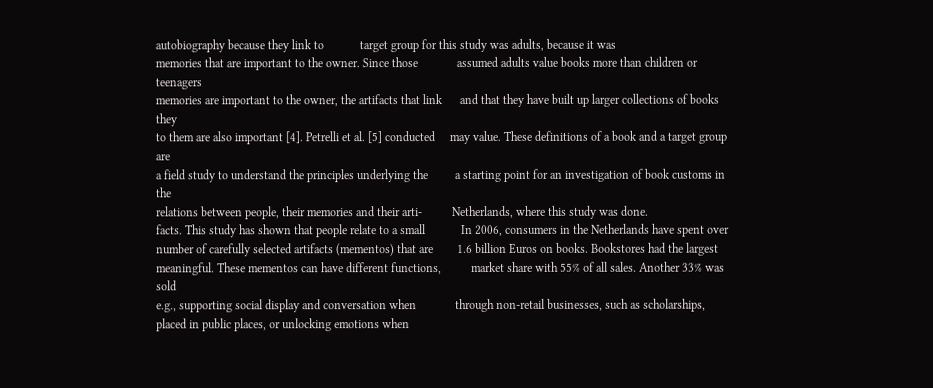autobiography because they link to            target group for this study was adults, because it was
memories that are important to the owner. Since those             assumed adults value books more than children or teenagers
memories are important to the owner, the artifacts that link      and that they have built up larger collections of books they
to them are also important [4]. Petrelli et al. [5] conducted     may value. These definitions of a book and a target group are
a field study to understand the principles underlying the         a starting point for an investigation of book customs in the
relations between people, their memories and their arti-          Netherlands, where this study was done.
facts. This study has shown that people relate to a small            In 2006, consumers in the Netherlands have spent over
number of carefully selected artifacts (mementos) that are        1.6 billion Euros on books. Bookstores had the largest
meaningful. These mementos can have different functions,          market share with 55% of all sales. Another 33% was sold
e.g., supporting social display and conversation when             through non-retail businesses, such as scholarships,
placed in public places, or unlocking emotions when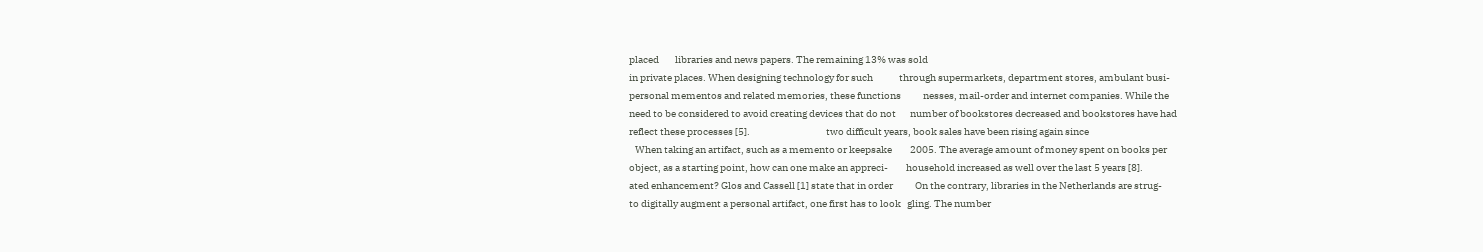placed        libraries and news papers. The remaining 13% was sold
in private places. When designing technology for such             through supermarkets, department stores, ambulant busi-
personal mementos and related memories, these functions           nesses, mail-order and internet companies. While the
need to be considered to avoid creating devices that do not       number of bookstores decreased and bookstores have had
reflect these processes [5].                                      two difficult years, book sales have been rising again since
   When taking an artifact, such as a memento or keepsake         2005. The average amount of money spent on books per
object, as a starting point, how can one make an appreci-         household increased as well over the last 5 years [8].
ated enhancement? Glos and Cassell [1] state that in order           On the contrary, libraries in the Netherlands are strug-
to digitally augment a personal artifact, one first has to look   gling. The number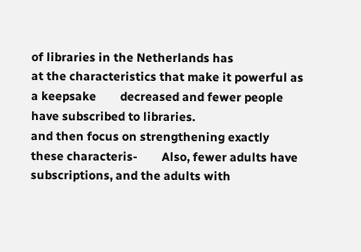of libraries in the Netherlands has
at the characteristics that make it powerful as a keepsake        decreased and fewer people have subscribed to libraries.
and then focus on strengthening exactly these characteris-        Also, fewer adults have subscriptions, and the adults with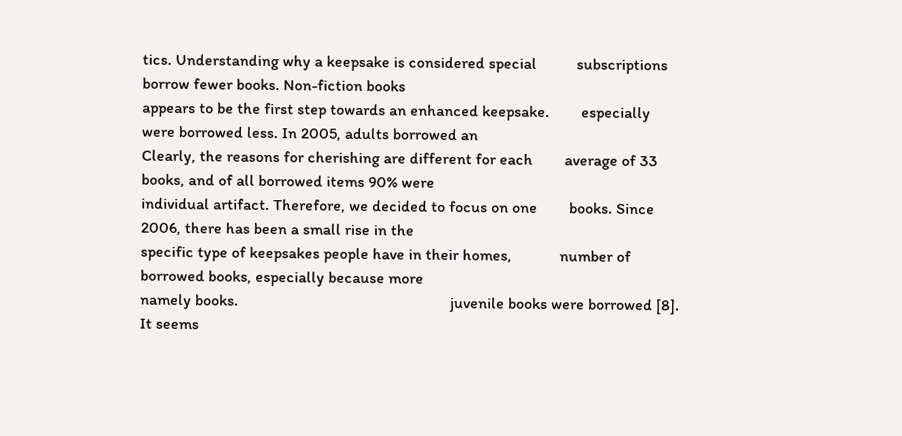tics. Understanding why a keepsake is considered special          subscriptions borrow fewer books. Non-fiction books
appears to be the first step towards an enhanced keepsake.        especially were borrowed less. In 2005, adults borrowed an
Clearly, the reasons for cherishing are different for each        average of 33 books, and of all borrowed items 90% were
individual artifact. Therefore, we decided to focus on one        books. Since 2006, there has been a small rise in the
specific type of keepsakes people have in their homes,            number of borrowed books, especially because more
namely books.                                                     juvenile books were borrowed [8]. It seems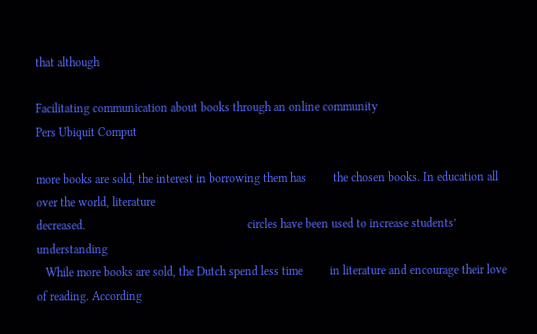that although

Facilitating communication about books through an online community
Pers Ubiquit Comput

more books are sold, the interest in borrowing them has         the chosen books. In education all over the world, literature
decreased.                                                      circles have been used to increase students’ understanding
   While more books are sold, the Dutch spend less time         in literature and encourage their love of reading. According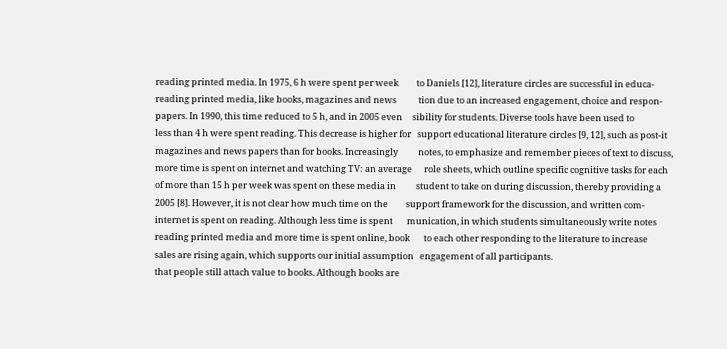reading printed media. In 1975, 6 h were spent per week         to Daniels [12], literature circles are successful in educa-
reading printed media, like books, magazines and news           tion due to an increased engagement, choice and respon-
papers. In 1990, this time reduced to 5 h, and in 2005 even     sibility for students. Diverse tools have been used to
less than 4 h were spent reading. This decrease is higher for   support educational literature circles [9, 12], such as post-it
magazines and news papers than for books. Increasingly          notes, to emphasize and remember pieces of text to discuss,
more time is spent on internet and watching TV: an average      role sheets, which outline specific cognitive tasks for each
of more than 15 h per week was spent on these media in          student to take on during discussion, thereby providing a
2005 [8]. However, it is not clear how much time on the         support framework for the discussion, and written com-
internet is spent on reading. Although less time is spent       munication, in which students simultaneously write notes
reading printed media and more time is spent online, book       to each other responding to the literature to increase
sales are rising again, which supports our initial assumption   engagement of all participants.
that people still attach value to books. Although books are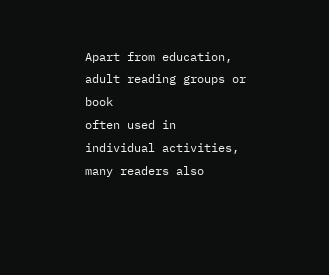Apart from education, adult reading groups or book
often used in individual activities, many readers also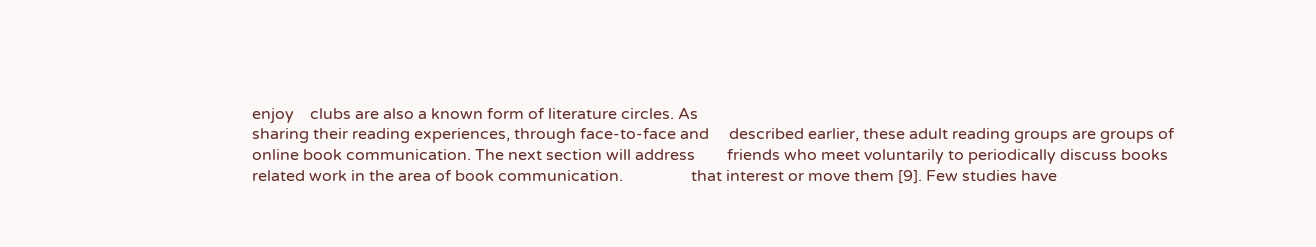enjoy    clubs are also a known form of literature circles. As
sharing their reading experiences, through face-to-face and     described earlier, these adult reading groups are groups of
online book communication. The next section will address        friends who meet voluntarily to periodically discuss books
related work in the area of book communication.                 that interest or move them [9]. Few studies have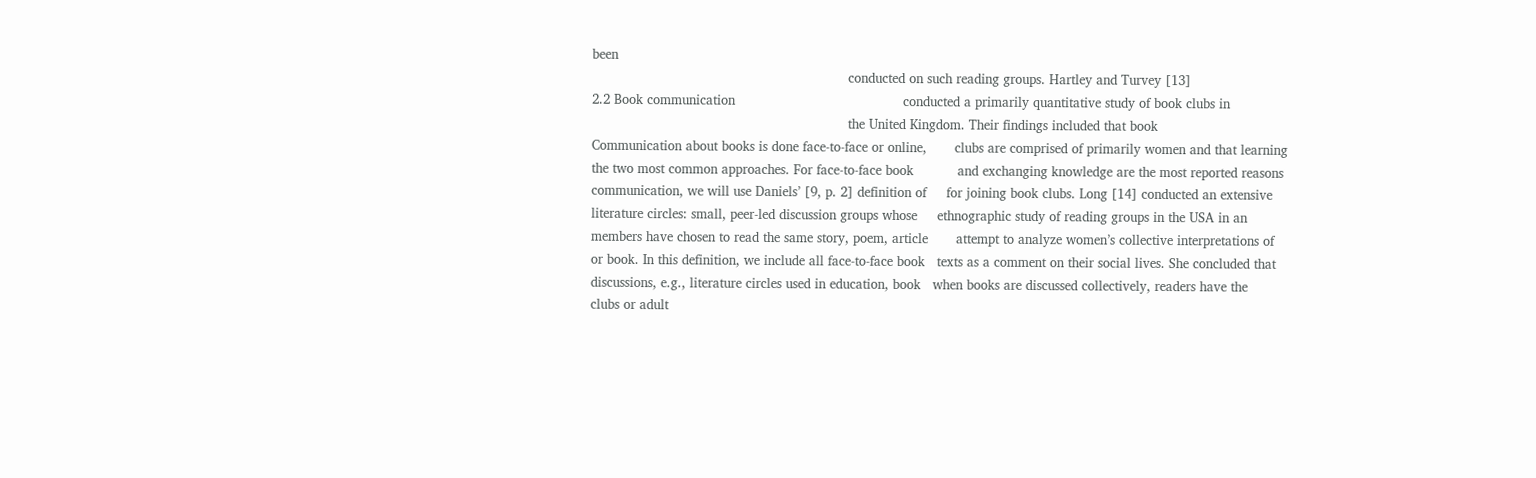been
                                                                conducted on such reading groups. Hartley and Turvey [13]
2.2 Book communication                                          conducted a primarily quantitative study of book clubs in
                                                                the United Kingdom. Their findings included that book
Communication about books is done face-to-face or online,       clubs are comprised of primarily women and that learning
the two most common approaches. For face-to-face book           and exchanging knowledge are the most reported reasons
communication, we will use Daniels’ [9, p. 2] definition of     for joining book clubs. Long [14] conducted an extensive
literature circles: small, peer-led discussion groups whose     ethnographic study of reading groups in the USA in an
members have chosen to read the same story, poem, article       attempt to analyze women’s collective interpretations of
or book. In this definition, we include all face-to-face book   texts as a comment on their social lives. She concluded that
discussions, e.g., literature circles used in education, book   when books are discussed collectively, readers have the
clubs or adult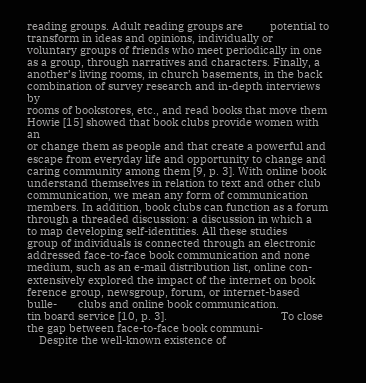reading groups. Adult reading groups are         potential to transform in ideas and opinions, individually or
voluntary groups of friends who meet periodically in one        as a group, through narratives and characters. Finally, a
another’s living rooms, in church basements, in the back        combination of survey research and in-depth interviews by
rooms of bookstores, etc., and read books that move them        Howie [15] showed that book clubs provide women with an
or change them as people and that create a powerful and         escape from everyday life and opportunity to change and
caring community among them [9, p. 3]. With online book         understand themselves in relation to text and other club
communication, we mean any form of communication                members. In addition, book clubs can function as a forum
through a threaded discussion: a discussion in which a          to map developing self-identities. All these studies
group of individuals is connected through an electronic         addressed face-to-face book communication and none
medium, such as an e-mail distribution list, online con-        extensively explored the impact of the internet on book
ference group, newsgroup, forum, or internet-based bulle-       clubs and online book communication.
tin board service [10, p. 3].                                      To close the gap between face-to-face book communi-
    Despite the well-known existence of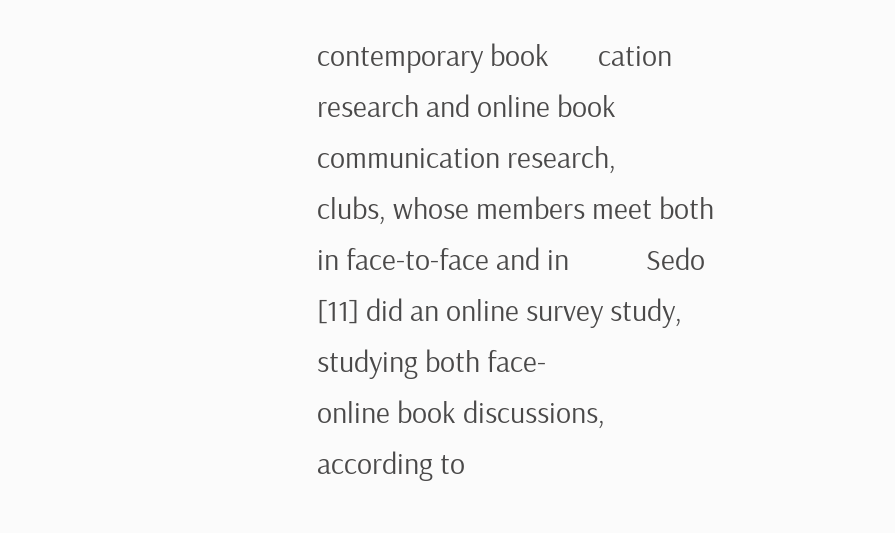contemporary book       cation research and online book communication research,
clubs, whose members meet both in face-to-face and in           Sedo [11] did an online survey study, studying both face-
online book discussions, according to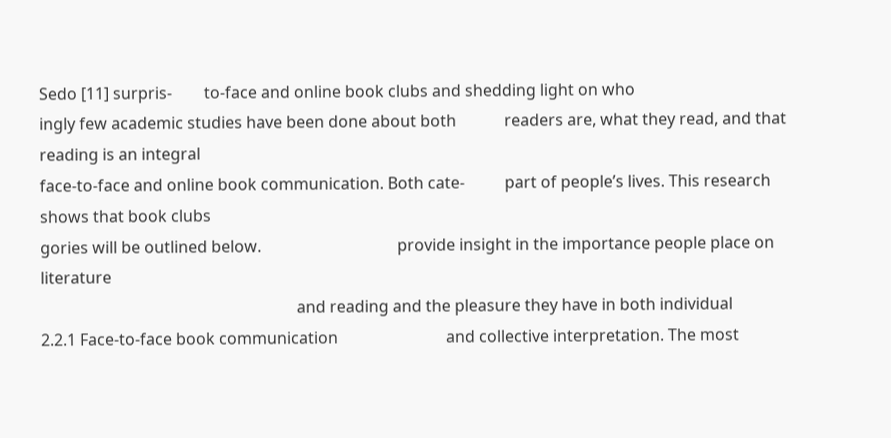Sedo [11] surpris-        to-face and online book clubs and shedding light on who
ingly few academic studies have been done about both            readers are, what they read, and that reading is an integral
face-to-face and online book communication. Both cate-          part of people’s lives. This research shows that book clubs
gories will be outlined below.                                  provide insight in the importance people place on literature
                                                                and reading and the pleasure they have in both individual
2.2.1 Face-to-face book communication                           and collective interpretation. The most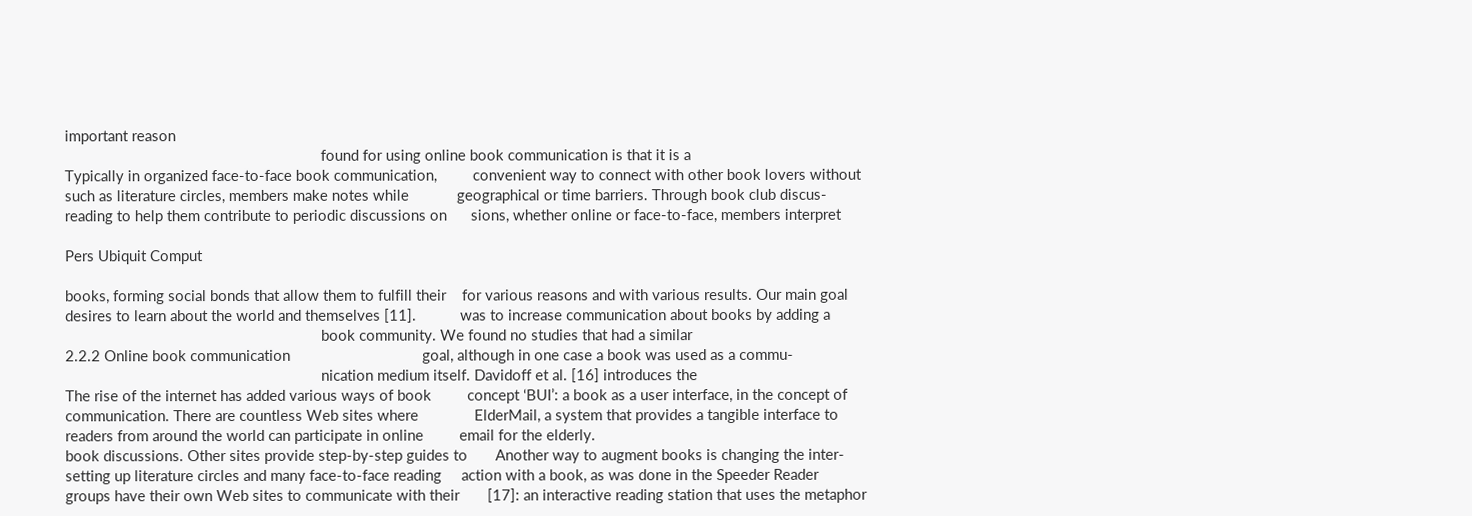important reason
                                                                found for using online book communication is that it is a
Typically in organized face-to-face book communication,         convenient way to connect with other book lovers without
such as literature circles, members make notes while            geographical or time barriers. Through book club discus-
reading to help them contribute to periodic discussions on      sions, whether online or face-to-face, members interpret

Pers Ubiquit Comput

books, forming social bonds that allow them to fulfill their    for various reasons and with various results. Our main goal
desires to learn about the world and themselves [11].           was to increase communication about books by adding a
                                                                book community. We found no studies that had a similar
2.2.2 Online book communication                                 goal, although in one case a book was used as a commu-
                                                                nication medium itself. Davidoff et al. [16] introduces the
The rise of the internet has added various ways of book         concept ‘BUI’: a book as a user interface, in the concept of
communication. There are countless Web sites where              ElderMail, a system that provides a tangible interface to
readers from around the world can participate in online         email for the elderly.
book discussions. Other sites provide step-by-step guides to       Another way to augment books is changing the inter-
setting up literature circles and many face-to-face reading     action with a book, as was done in the Speeder Reader
groups have their own Web sites to communicate with their       [17]: an interactive reading station that uses the metaphor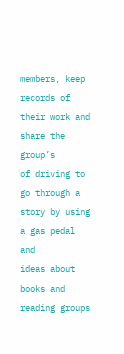members, keep records of their work and share the group’s       of driving to go through a story by using a gas pedal and
ideas about books and reading groups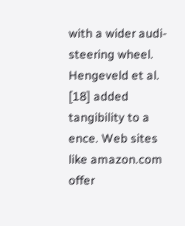with a wider audi-         steering wheel. Hengeveld et al. [18] added tangibility to a
ence. Web sites like amazon.com offer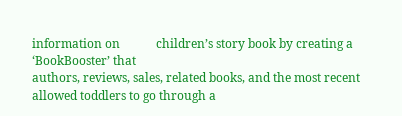information on            children’s story book by creating a ‘BookBooster’ that
authors, reviews, sales, related books, and the most recent     allowed toddlers to go through a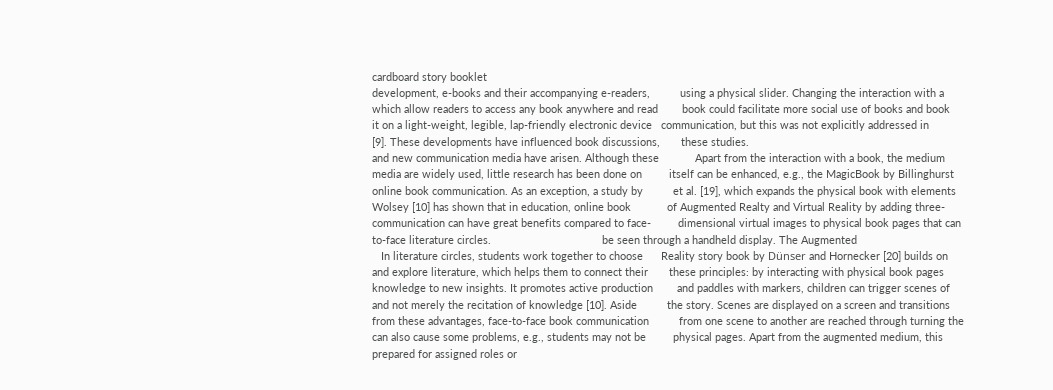cardboard story booklet
development, e-books and their accompanying e-readers,          using a physical slider. Changing the interaction with a
which allow readers to access any book anywhere and read        book could facilitate more social use of books and book
it on a light-weight, legible, lap-friendly electronic device   communication, but this was not explicitly addressed in
[9]. These developments have influenced book discussions,       these studies.
and new communication media have arisen. Although these            Apart from the interaction with a book, the medium
media are widely used, little research has been done on         itself can be enhanced, e.g., the MagicBook by Billinghurst
online book communication. As an exception, a study by          et al. [19], which expands the physical book with elements
Wolsey [10] has shown that in education, online book            of Augmented Realty and Virtual Reality by adding three-
communication can have great benefits compared to face-         dimensional virtual images to physical book pages that can
to-face literature circles.                                     be seen through a handheld display. The Augmented
   In literature circles, students work together to choose      Reality story book by Dünser and Hornecker [20] builds on
and explore literature, which helps them to connect their       these principles: by interacting with physical book pages
knowledge to new insights. It promotes active production        and paddles with markers, children can trigger scenes of
and not merely the recitation of knowledge [10]. Aside          the story. Scenes are displayed on a screen and transitions
from these advantages, face-to-face book communication          from one scene to another are reached through turning the
can also cause some problems, e.g., students may not be         physical pages. Apart from the augmented medium, this
prepared for assigned roles or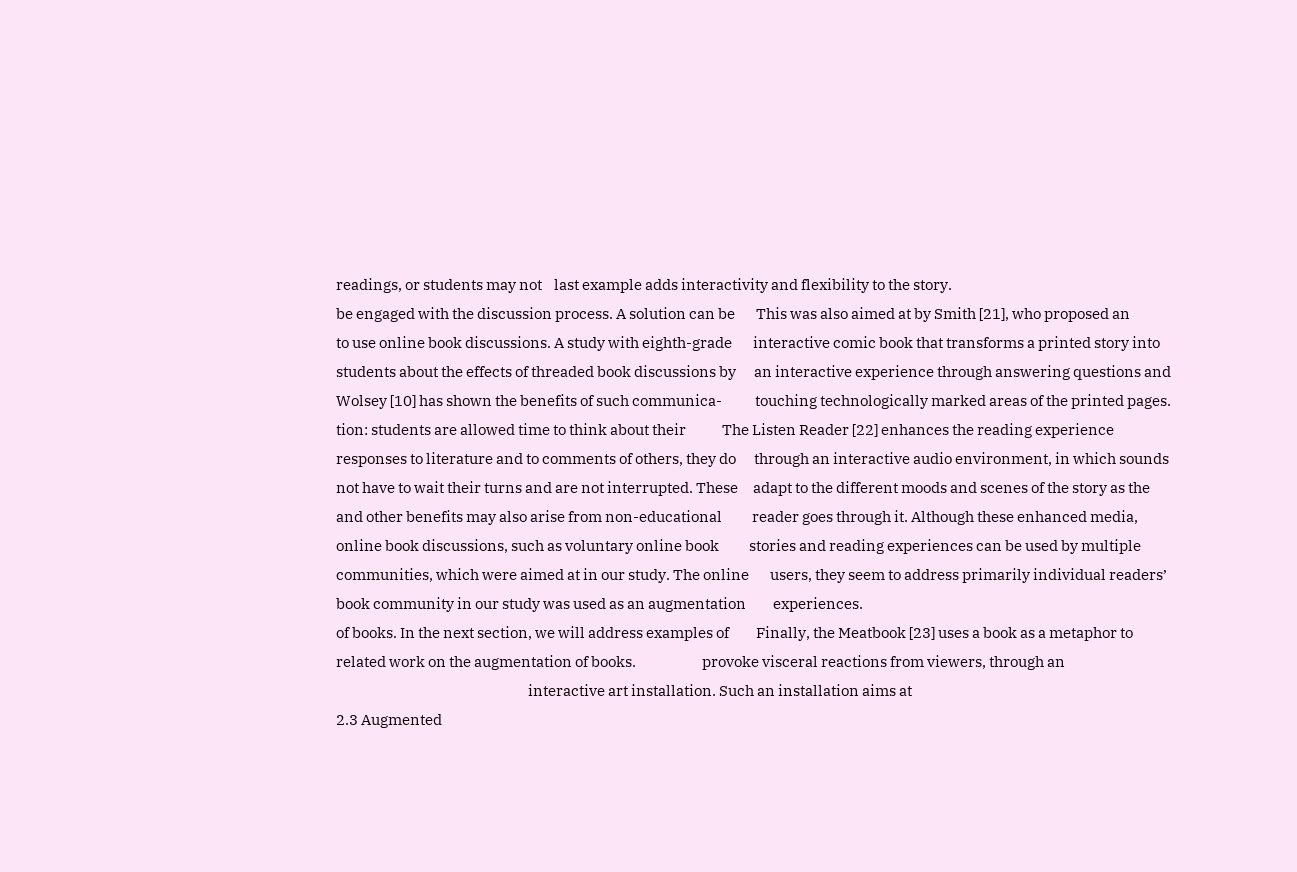readings, or students may not    last example adds interactivity and flexibility to the story.
be engaged with the discussion process. A solution can be       This was also aimed at by Smith [21], who proposed an
to use online book discussions. A study with eighth-grade       interactive comic book that transforms a printed story into
students about the effects of threaded book discussions by      an interactive experience through answering questions and
Wolsey [10] has shown the benefits of such communica-           touching technologically marked areas of the printed pages.
tion: students are allowed time to think about their            The Listen Reader [22] enhances the reading experience
responses to literature and to comments of others, they do      through an interactive audio environment, in which sounds
not have to wait their turns and are not interrupted. These     adapt to the different moods and scenes of the story as the
and other benefits may also arise from non-educational          reader goes through it. Although these enhanced media,
online book discussions, such as voluntary online book          stories and reading experiences can be used by multiple
communities, which were aimed at in our study. The online       users, they seem to address primarily individual readers’
book community in our study was used as an augmentation         experiences.
of books. In the next section, we will address examples of         Finally, the Meatbook [23] uses a book as a metaphor to
related work on the augmentation of books.                      provoke visceral reactions from viewers, through an
                                                                interactive art installation. Such an installation aims at
2.3 Augmented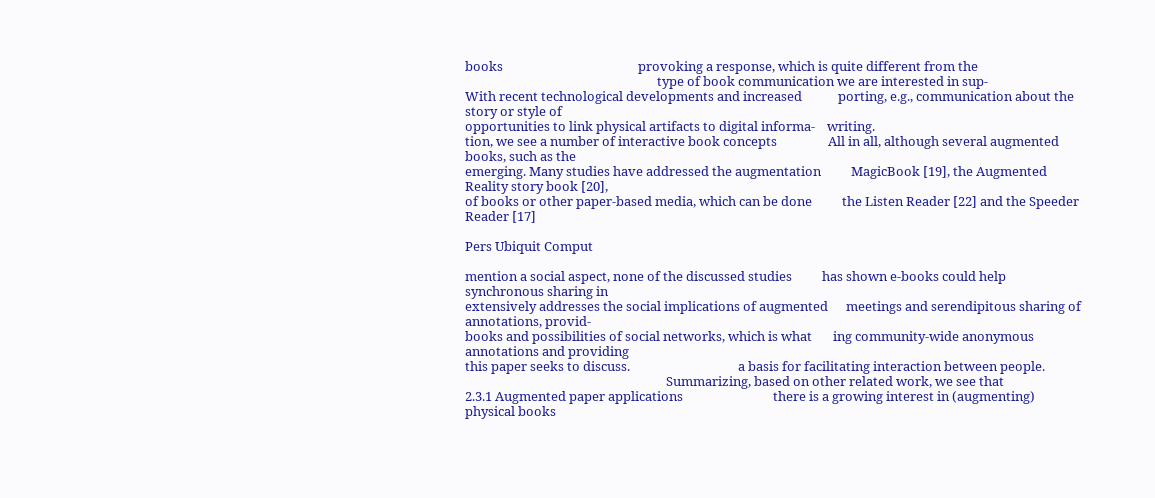books                                             provoking a response, which is quite different from the
                                                                type of book communication we are interested in sup-
With recent technological developments and increased            porting, e.g., communication about the story or style of
opportunities to link physical artifacts to digital informa-    writing.
tion, we see a number of interactive book concepts                 All in all, although several augmented books, such as the
emerging. Many studies have addressed the augmentation          MagicBook [19], the Augmented Reality story book [20],
of books or other paper-based media, which can be done          the Listen Reader [22] and the Speeder Reader [17]

Pers Ubiquit Comput

mention a social aspect, none of the discussed studies          has shown e-books could help synchronous sharing in
extensively addresses the social implications of augmented      meetings and serendipitous sharing of annotations, provid-
books and possibilities of social networks, which is what       ing community-wide anonymous annotations and providing
this paper seeks to discuss.                                    a basis for facilitating interaction between people.
                                                                   Summarizing, based on other related work, we see that
2.3.1 Augmented paper applications                              there is a growing interest in (augmenting) physical books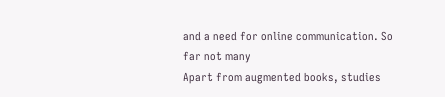and a need for online communication. So far not many
Apart from augmented books, studies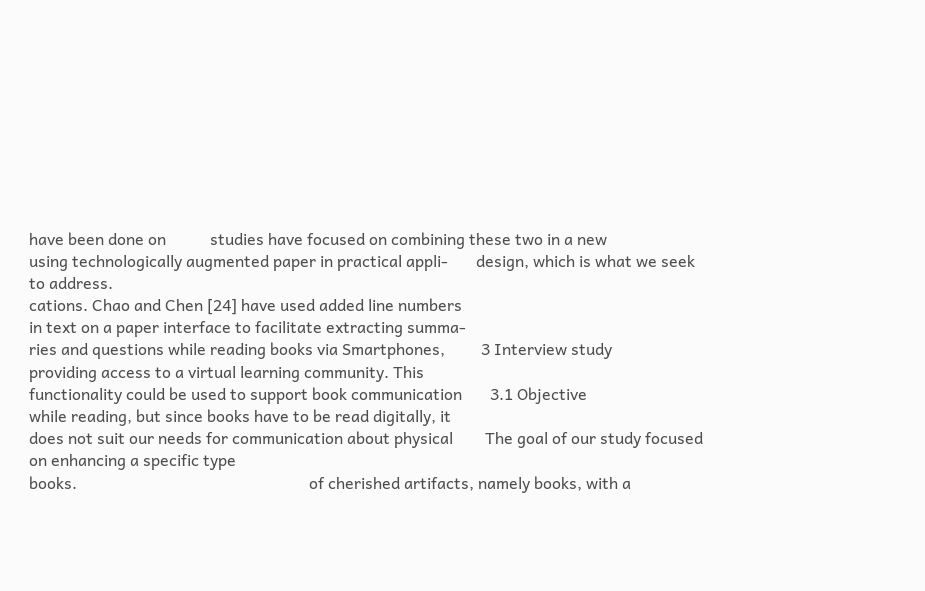have been done on           studies have focused on combining these two in a new
using technologically augmented paper in practical appli-       design, which is what we seek to address.
cations. Chao and Chen [24] have used added line numbers
in text on a paper interface to facilitate extracting summa-
ries and questions while reading books via Smartphones,         3 Interview study
providing access to a virtual learning community. This
functionality could be used to support book communication       3.1 Objective
while reading, but since books have to be read digitally, it
does not suit our needs for communication about physical        The goal of our study focused on enhancing a specific type
books.                                                          of cherished artifacts, namely books, with a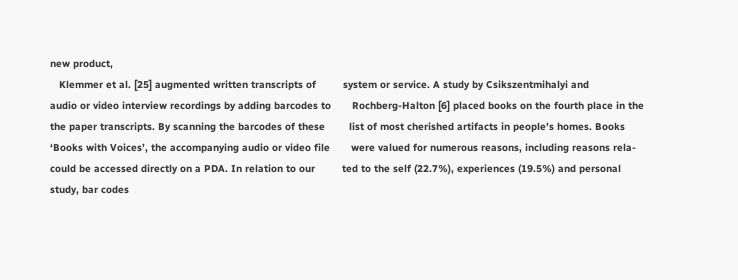new product,
   Klemmer et al. [25] augmented written transcripts of         system or service. A study by Csikszentmihalyi and
audio or video interview recordings by adding barcodes to       Rochberg-Halton [6] placed books on the fourth place in the
the paper transcripts. By scanning the barcodes of these        list of most cherished artifacts in people’s homes. Books
‘Books with Voices’, the accompanying audio or video file       were valued for numerous reasons, including reasons rela-
could be accessed directly on a PDA. In relation to our         ted to the self (22.7%), experiences (19.5%) and personal
study, bar codes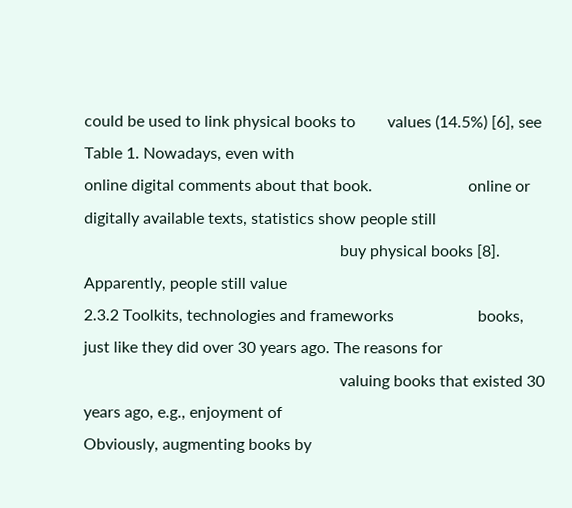could be used to link physical books to        values (14.5%) [6], see Table 1. Nowadays, even with
online digital comments about that book.                        online or digitally available texts, statistics show people still
                                                                buy physical books [8]. Apparently, people still value
2.3.2 Toolkits, technologies and frameworks                     books, just like they did over 30 years ago. The reasons for
                                                                valuing books that existed 30 years ago, e.g., enjoyment of
Obviously, augmenting books by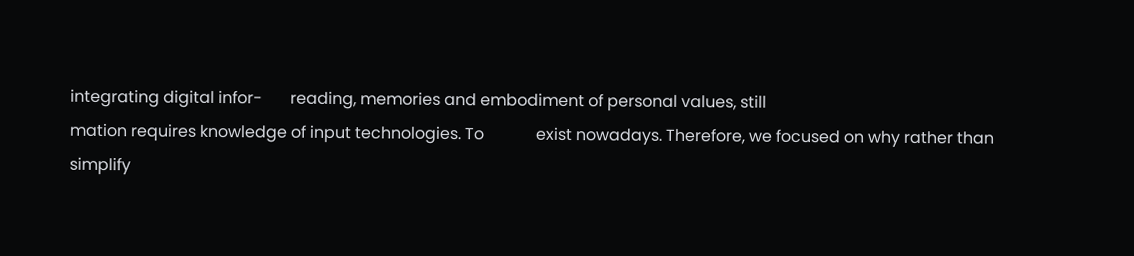integrating digital infor-       reading, memories and embodiment of personal values, still
mation requires knowledge of input technologies. To             exist nowadays. Therefore, we focused on why rather than
simplify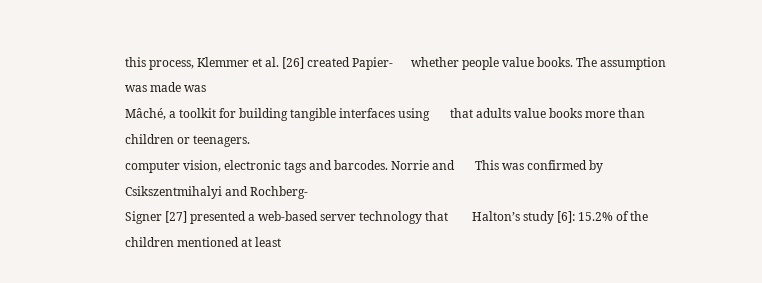this process, Klemmer et al. [26] created Papier-      whether people value books. The assumption was made was
Mâché, a toolkit for building tangible interfaces using       that adults value books more than children or teenagers.
computer vision, electronic tags and barcodes. Norrie and       This was confirmed by Csikszentmihalyi and Rochberg-
Signer [27] presented a web-based server technology that        Halton’s study [6]: 15.2% of the children mentioned at least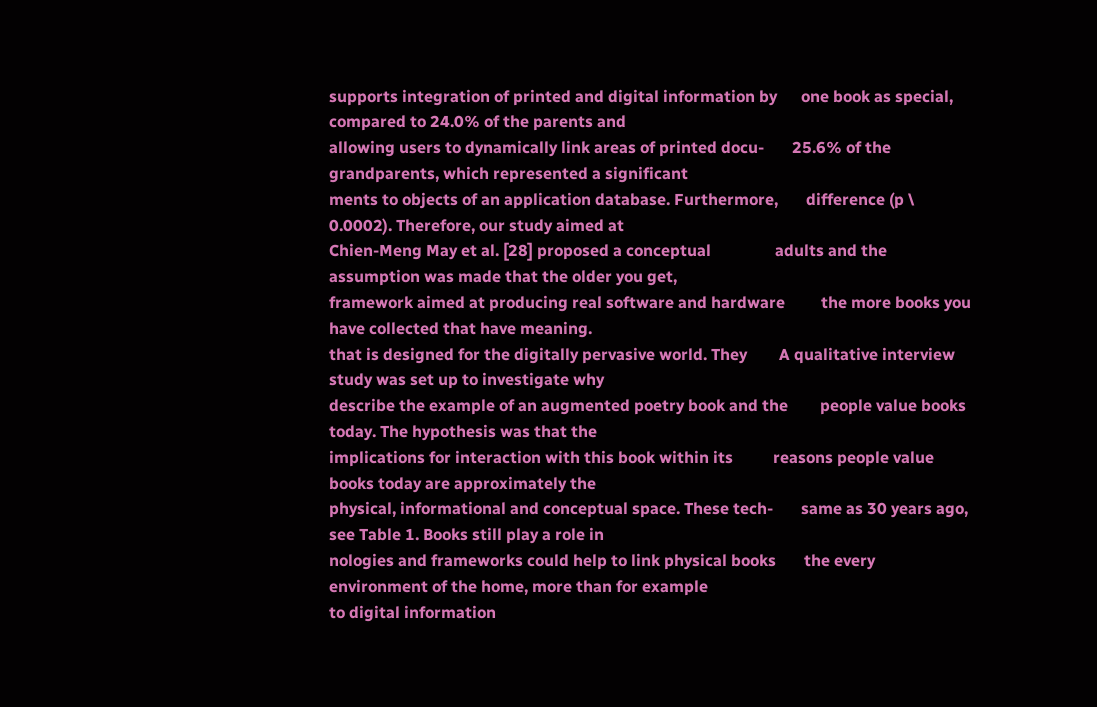supports integration of printed and digital information by      one book as special, compared to 24.0% of the parents and
allowing users to dynamically link areas of printed docu-       25.6% of the grandparents, which represented a significant
ments to objects of an application database. Furthermore,       difference (p \ 0.0002). Therefore, our study aimed at
Chien-Meng May et al. [28] proposed a conceptual                adults and the assumption was made that the older you get,
framework aimed at producing real software and hardware         the more books you have collected that have meaning.
that is designed for the digitally pervasive world. They        A qualitative interview study was set up to investigate why
describe the example of an augmented poetry book and the        people value books today. The hypothesis was that the
implications for interaction with this book within its          reasons people value books today are approximately the
physical, informational and conceptual space. These tech-       same as 30 years ago, see Table 1. Books still play a role in
nologies and frameworks could help to link physical books       the every environment of the home, more than for example
to digital information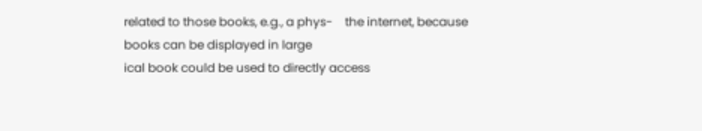related to those books, e.g., a phys-    the internet, because books can be displayed in large
ical book could be used to directly access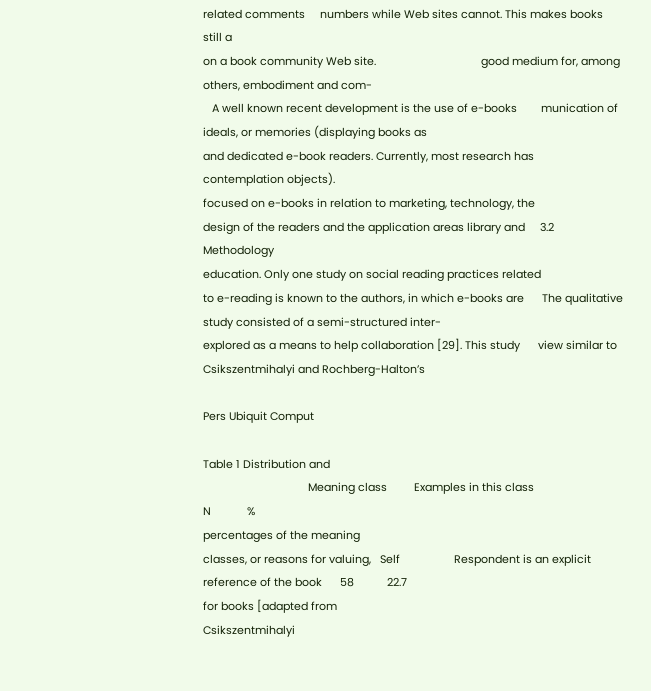related comments     numbers while Web sites cannot. This makes books still a
on a book community Web site.                                   good medium for, among others, embodiment and com-
   A well known recent development is the use of e-books        munication of ideals, or memories (displaying books as
and dedicated e-book readers. Currently, most research has      contemplation objects).
focused on e-books in relation to marketing, technology, the
design of the readers and the application areas library and     3.2 Methodology
education. Only one study on social reading practices related
to e-reading is known to the authors, in which e-books are      The qualitative study consisted of a semi-structured inter-
explored as a means to help collaboration [29]. This study      view similar to Csikszentmihalyi and Rochberg-Halton’s

Pers Ubiquit Comput

Table 1 Distribution and
                                   Meaning class         Examples in this class                              N            %
percentages of the meaning
classes, or reasons for valuing,   Self                  Respondent is an explicit reference of the book      58           22.7
for books [adapted from
Csikszentmihalyi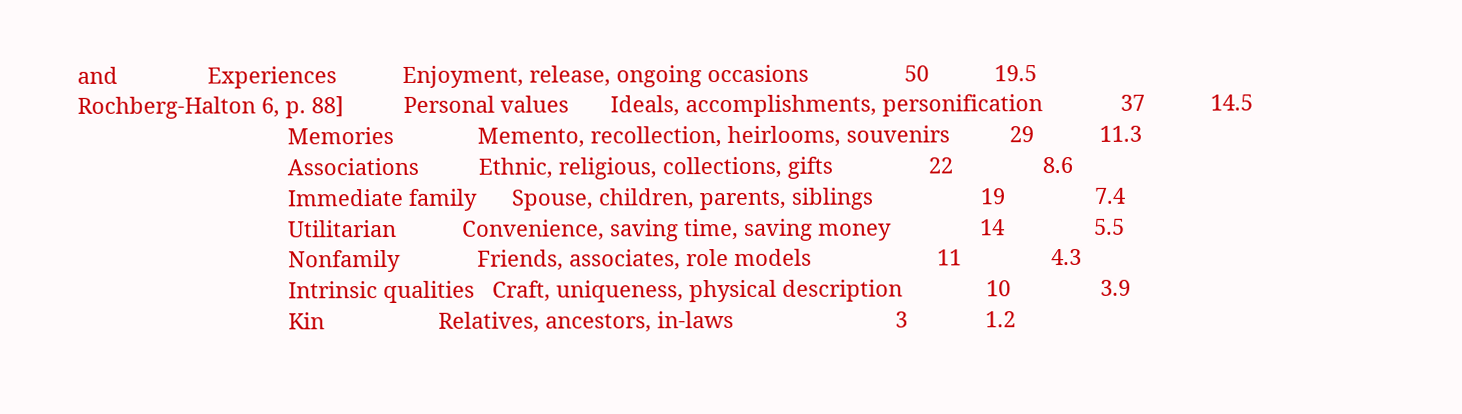and               Experiences           Enjoyment, release, ongoing occasions                50           19.5
Rochberg-Halton 6, p. 88]          Personal values       Ideals, accomplishments, personification             37           14.5
                                   Memories              Memento, recollection, heirlooms, souvenirs          29           11.3
                                   Associations          Ethnic, religious, collections, gifts                22               8.6
                                   Immediate family      Spouse, children, parents, siblings                  19               7.4
                                   Utilitarian           Convenience, saving time, saving money               14               5.5
                                   Nonfamily             Friends, associates, role models                     11               4.3
                                   Intrinsic qualities   Craft, uniqueness, physical description              10               3.9
                                   Kin                   Relatives, ancestors, in-laws                           3             1.2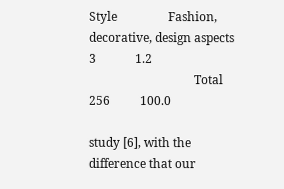Style                 Fashion, decorative, design aspects                     3             1.2
                                   Total                                                                     256          100.0

study [6], with the difference that our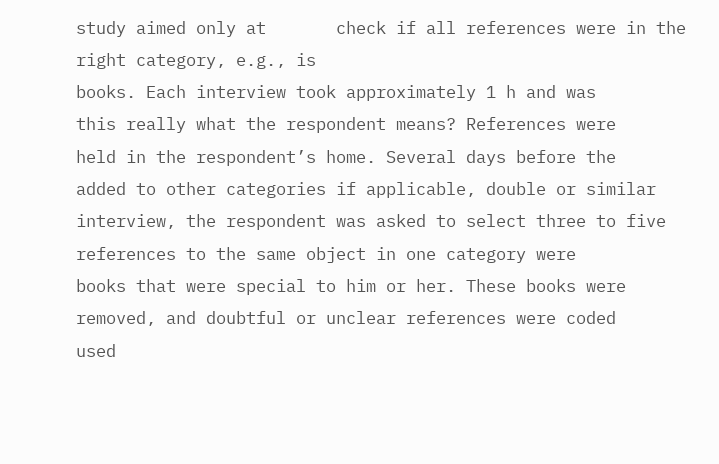study aimed only at       check if all references were in the right category, e.g., is
books. Each interview took approximately 1 h and was              this really what the respondent means? References were
held in the respondent’s home. Several days before the            added to other categories if applicable, double or similar
interview, the respondent was asked to select three to five       references to the same object in one category were
books that were special to him or her. These books were           removed, and doubtful or unclear references were coded
used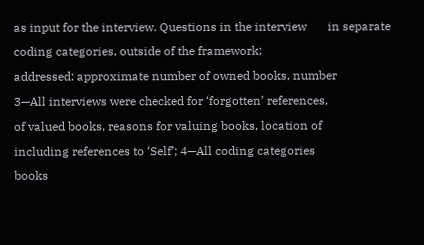as input for the interview. Questions in the interview       in separate coding categories, outside of the framework;
addressed: approximate number of owned books, number              3—All interviews were checked for ‘forgotten’ references,
of valued books, reasons for valuing books, location of           including references to ‘Self’; 4—All coding categories
books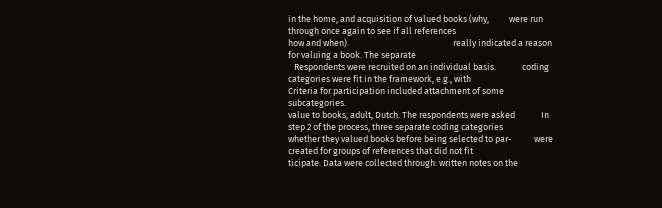in the home, and acquisition of valued books (why,          were run through once again to see if all references
how and when).                                                    really indicated a reason for valuing a book. The separate
   Respondents were recruited on an individual basis.             coding categories were fit in the framework, e.g., with
Criteria for participation included attachment of some            subcategories.
value to books, adult, Dutch. The respondents were asked             In step 2 of the process, three separate coding categories
whether they valued books before being selected to par-           were created for groups of references that did not fit
ticipate. Data were collected through: written notes on the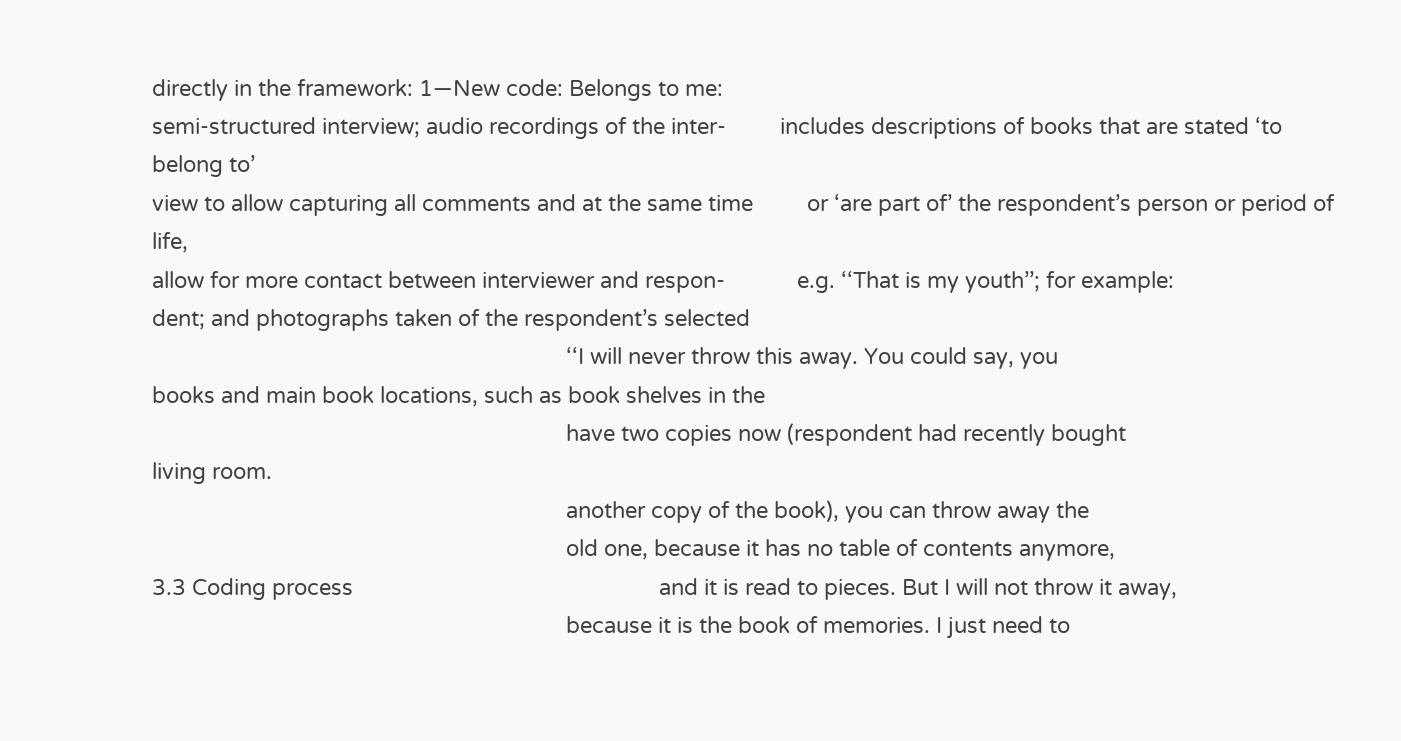directly in the framework: 1—New code: Belongs to me:
semi-structured interview; audio recordings of the inter-         includes descriptions of books that are stated ‘to belong to’
view to allow capturing all comments and at the same time         or ‘are part of’ the respondent’s person or period of life,
allow for more contact between interviewer and respon-            e.g. ‘‘That is my youth’’; for example:
dent; and photographs taken of the respondent’s selected
                                                                     ‘‘I will never throw this away. You could say, you
books and main book locations, such as book shelves in the
                                                                     have two copies now (respondent had recently bought
living room.
                                                                     another copy of the book), you can throw away the
                                                                     old one, because it has no table of contents anymore,
3.3 Coding process                                                   and it is read to pieces. But I will not throw it away,
                                                                     because it is the book of memories. I just need to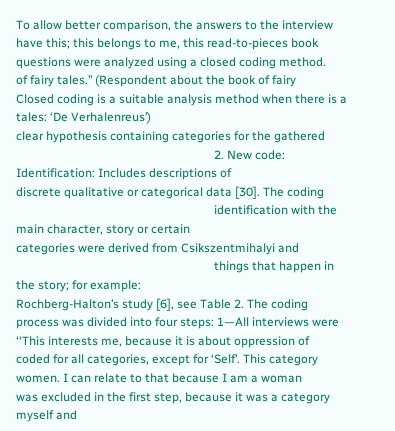To allow better comparison, the answers to the interview             have this; this belongs to me, this read-to-pieces book
questions were analyzed using a closed coding method.                of fairy tales.’’ (Respondent about the book of fairy
Closed coding is a suitable analysis method when there is a          tales: ‘De Verhalenreus’)
clear hypothesis containing categories for the gathered
                                                                  2. New code: Identification: Includes descriptions of
discrete qualitative or categorical data [30]. The coding
                                                                  identification with the main character, story or certain
categories were derived from Csikszentmihalyi and
                                                                  things that happen in the story; for example:
Rochberg-Halton’s study [6], see Table 2. The coding
process was divided into four steps: 1—All interviews were           ‘‘This interests me, because it is about oppression of
coded for all categories, except for ‘Self’. This category           women. I can relate to that because I am a woman
was excluded in the first step, because it was a category            myself and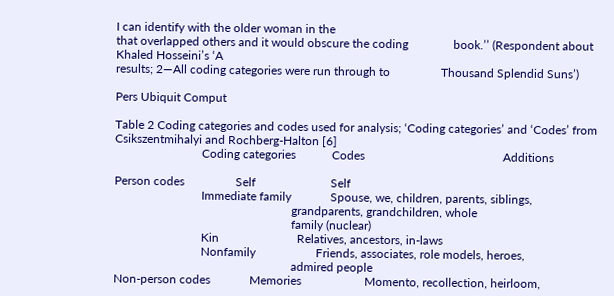I can identify with the older woman in the
that overlapped others and it would obscure the coding               book.’’ (Respondent about Khaled Hosseini’s ‘A
results; 2—All coding categories were run through to                 Thousand Splendid Suns’)

Pers Ubiquit Comput

Table 2 Coding categories and codes used for analysis; ‘Coding categories’ and ‘Codes’ from Csikszentmihalyi and Rochberg-Halton [6]
                             Coding categories            Codes                                              Additions

Person codes                 Self                         Self
                             Immediate family             Spouse, we, children, parents, siblings,
                                                           grandparents, grandchildren, whole
                                                           family (nuclear)
                             Kin                          Relatives, ancestors, in-laws
                             Nonfamily                    Friends, associates, role models, heroes,
                                                           admired people
Non-person codes             Memories                     Momento, recollection, heirloom,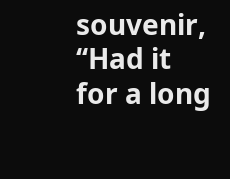souvenir, ‘‘Had it for a long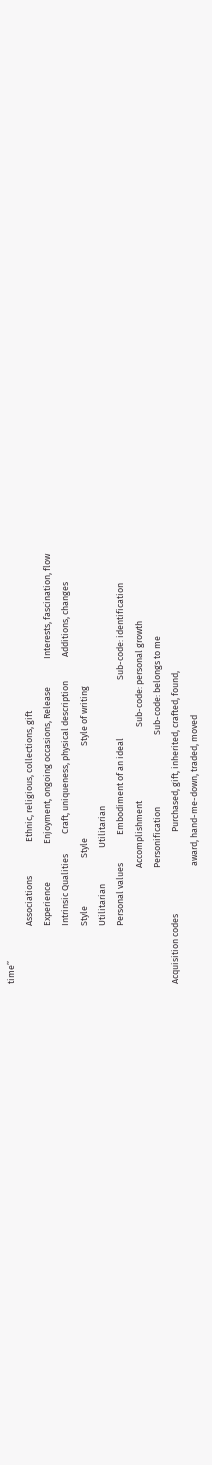time’’
                             Associations                 Ethnic, religious, collections, gift
                             Experience                   Enjoyment, ongoing occasions, Release              Interests, fascination, flow
                             Intrinsic Qualities          Craft, uniqueness, physical description            Additions, changes
                             Style                        Style                                              Style of writing
                             Utilitarian                  Utilitarian
                             Personal values              Embodiment of an ideal                             Sub-code: identification
                                                          Accomplishment                                     Sub-code: personal growth
                                                          Personification                                    Sub-code: belongs to me
Acquisition codes                                         Purchased, gift, inherited, crafted, found,
                                                           award, hand-me-down, traded, moved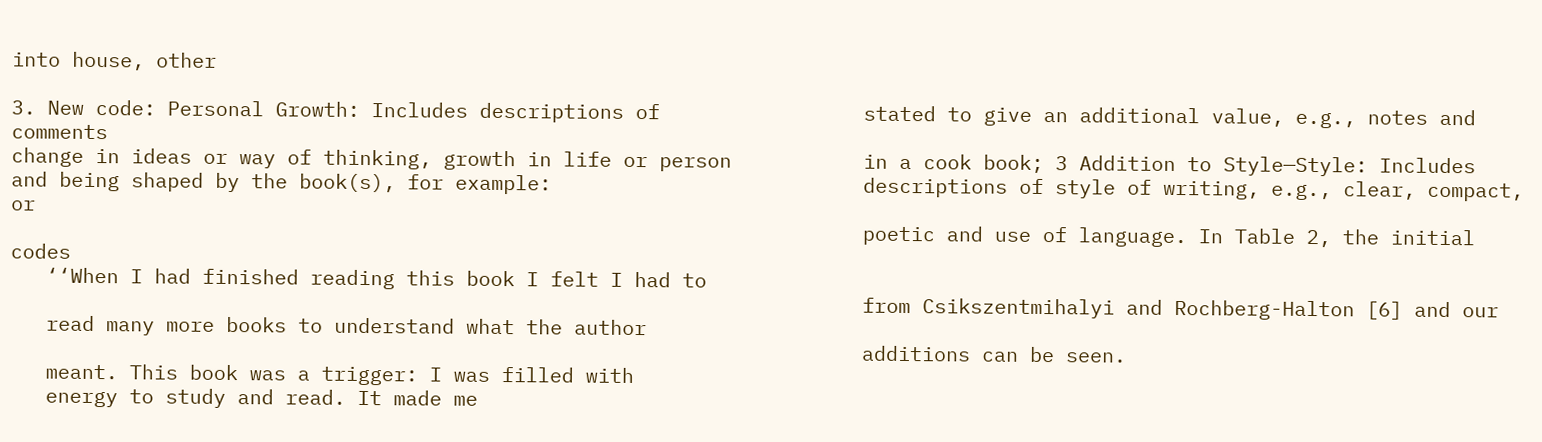into house, other

3. New code: Personal Growth: Includes descriptions of                 stated to give an additional value, e.g., notes and comments
change in ideas or way of thinking, growth in life or person           in a cook book; 3 Addition to Style—Style: Includes
and being shaped by the book(s), for example:                          descriptions of style of writing, e.g., clear, compact, or
                                                                       poetic and use of language. In Table 2, the initial codes
   ‘‘When I had finished reading this book I felt I had to
                                                                       from Csikszentmihalyi and Rochberg-Halton [6] and our
   read many more books to understand what the author
                                                                       additions can be seen.
   meant. This book was a trigger: I was filled with
   energy to study and read. It made me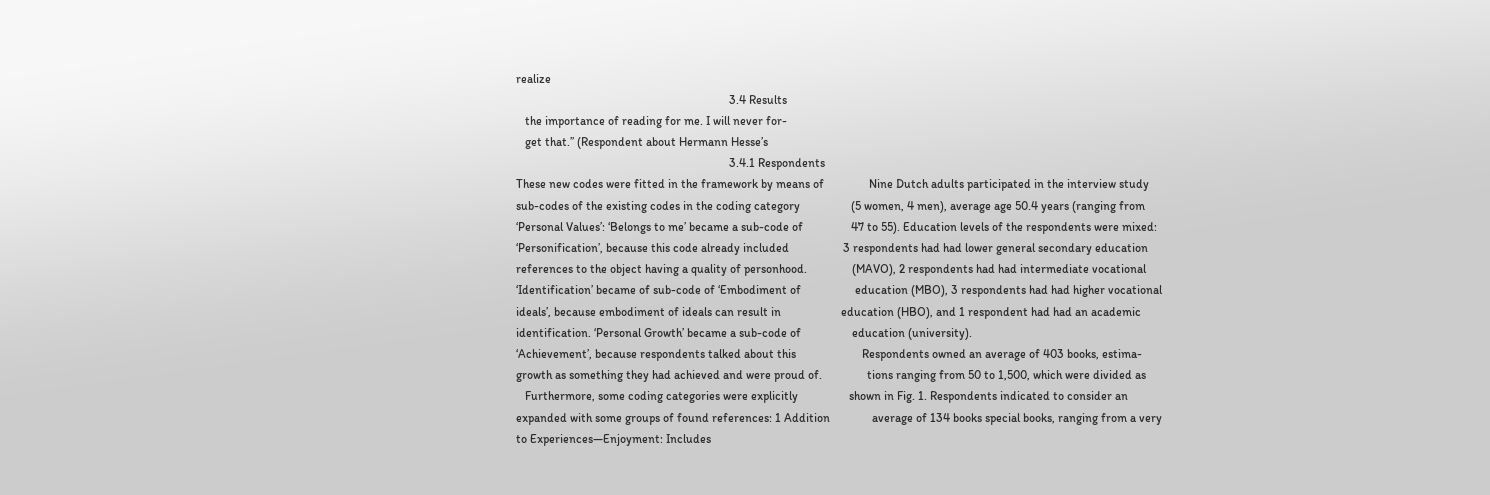realize
                                                                       3.4 Results
   the importance of reading for me. I will never for-
   get that.’’ (Respondent about Hermann Hesse’s
                                                                       3.4.1 Respondents
These new codes were fitted in the framework by means of               Nine Dutch adults participated in the interview study
sub-codes of the existing codes in the coding category                 (5 women, 4 men), average age 50.4 years (ranging from
‘Personal Values’: ‘Belongs to me’ became a sub-code of                47 to 55). Education levels of the respondents were mixed:
‘Personification’, because this code already included                  3 respondents had had lower general secondary education
references to the object having a quality of personhood.               (MAVO), 2 respondents had had intermediate vocational
‘Identification’ became of sub-code of ‘Embodiment of                  education (MBO), 3 respondents had had higher vocational
ideals’, because embodiment of ideals can result in                    education (HBO), and 1 respondent had had an academic
identification. ‘Personal Growth’ became a sub-code of                 education (university).
‘Achievement’, because respondents talked about this                      Respondents owned an average of 403 books, estima-
growth as something they had achieved and were proud of.               tions ranging from 50 to 1,500, which were divided as
   Furthermore, some coding categories were explicitly                 shown in Fig. 1. Respondents indicated to consider an
expanded with some groups of found references: 1 Addition              average of 134 books special books, ranging from a very
to Experiences—Enjoyment: Includes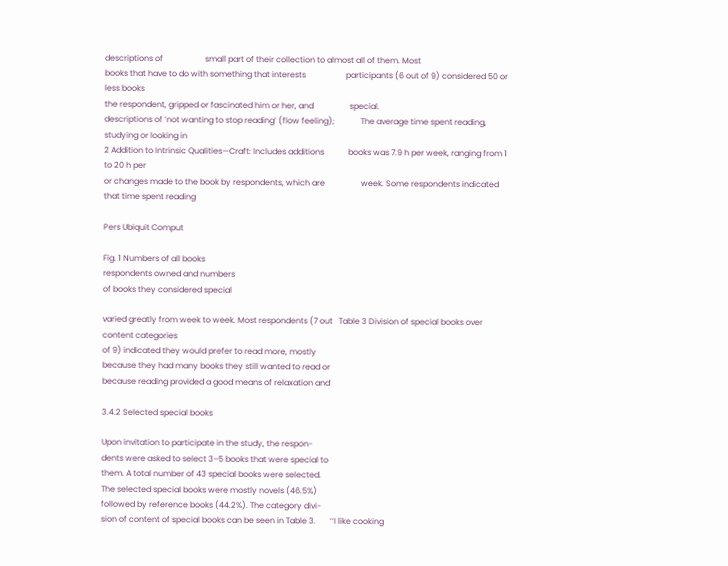descriptions of                     small part of their collection to almost all of them. Most
books that have to do with something that interests                    participants (6 out of 9) considered 50 or less books
the respondent, gripped or fascinated him or her, and                  special.
descriptions of ‘not wanting to stop reading’ (flow feeling);             The average time spent reading, studying or looking in
2 Addition to Intrinsic Qualities—Craft: Includes additions            books was 7.9 h per week, ranging from 1 to 20 h per
or changes made to the book by respondents, which are                  week. Some respondents indicated that time spent reading

Pers Ubiquit Comput

Fig. 1 Numbers of all books
respondents owned and numbers
of books they considered special

varied greatly from week to week. Most respondents (7 out   Table 3 Division of special books over content categories
of 9) indicated they would prefer to read more, mostly
because they had many books they still wanted to read or
because reading provided a good means of relaxation and

3.4.2 Selected special books

Upon invitation to participate in the study, the respon-
dents were asked to select 3–5 books that were special to
them. A total number of 43 special books were selected.
The selected special books were mostly novels (46.5%)
followed by reference books (44.2%). The category divi-
sion of content of special books can be seen in Table 3.       ‘‘I like cooking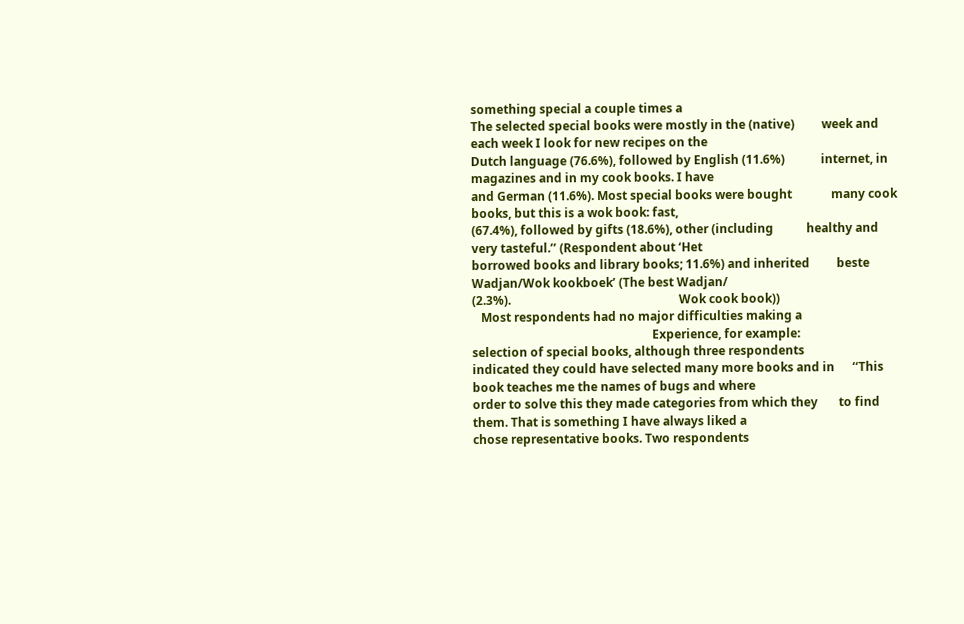something special a couple times a
The selected special books were mostly in the (native)         week and each week I look for new recipes on the
Dutch language (76.6%), followed by English (11.6%)            internet, in magazines and in my cook books. I have
and German (11.6%). Most special books were bought             many cook books, but this is a wok book: fast,
(67.4%), followed by gifts (18.6%), other (including           healthy and very tasteful.’’ (Respondent about ‘Het
borrowed books and library books; 11.6%) and inherited         beste Wadjan/Wok kookboek’ (The best Wadjan/
(2.3%).                                                        Wok cook book))
   Most respondents had no major difficulties making a
                                                            Experience, for example:
selection of special books, although three respondents
indicated they could have selected many more books and in      ‘‘This book teaches me the names of bugs and where
order to solve this they made categories from which they       to find them. That is something I have always liked a
chose representative books. Two respondents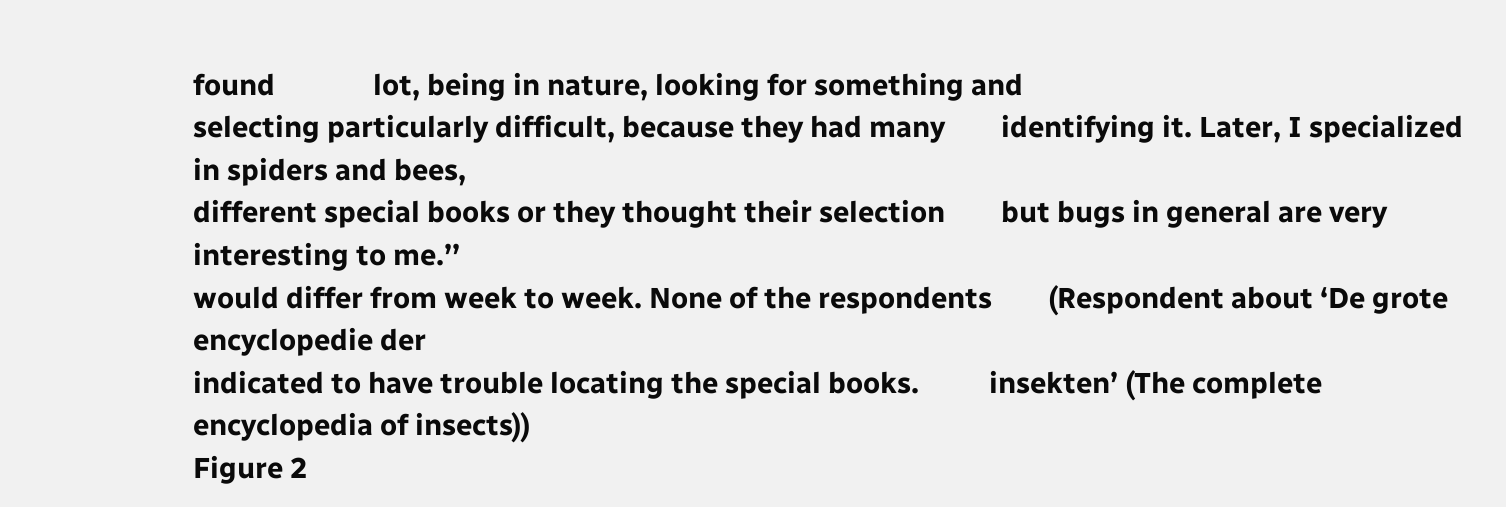found              lot, being in nature, looking for something and
selecting particularly difficult, because they had many        identifying it. Later, I specialized in spiders and bees,
different special books or they thought their selection        but bugs in general are very interesting to me.’’
would differ from week to week. None of the respondents        (Respondent about ‘De grote encyclopedie der
indicated to have trouble locating the special books.          insekten’ (The complete encyclopedia of insects))
Figure 2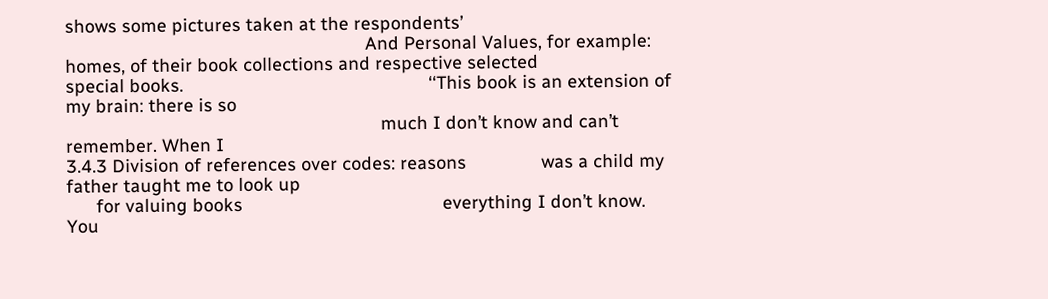shows some pictures taken at the respondents’
                                                            And Personal Values, for example:
homes, of their book collections and respective selected
special books.                                                 ‘‘This book is an extension of my brain: there is so
                                                               much I don’t know and can’t remember. When I
3.4.3 Division of references over codes: reasons               was a child my father taught me to look up
      for valuing books                                        everything I don’t know. You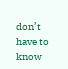don’t have to know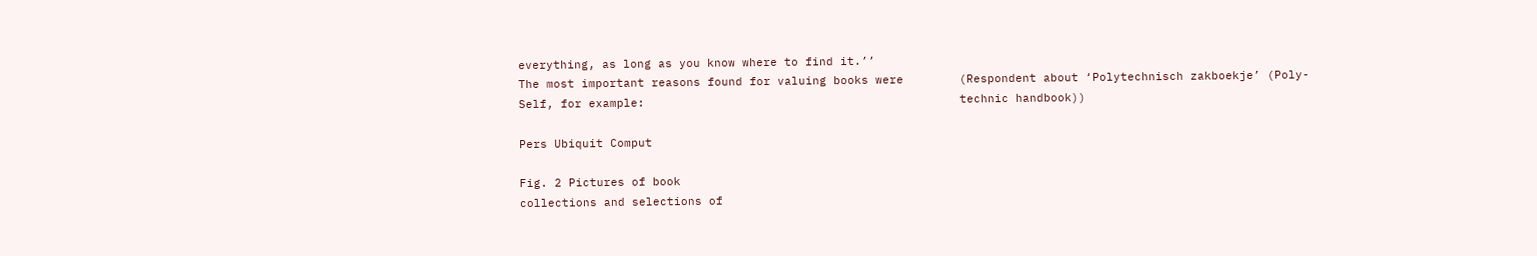everything, as long as you know where to find it.’’
The most important reasons found for valuing books were        (Respondent about ‘Polytechnisch zakboekje’ (Poly-
Self, for example:                                             technic handbook))

Pers Ubiquit Comput

Fig. 2 Pictures of book
collections and selections of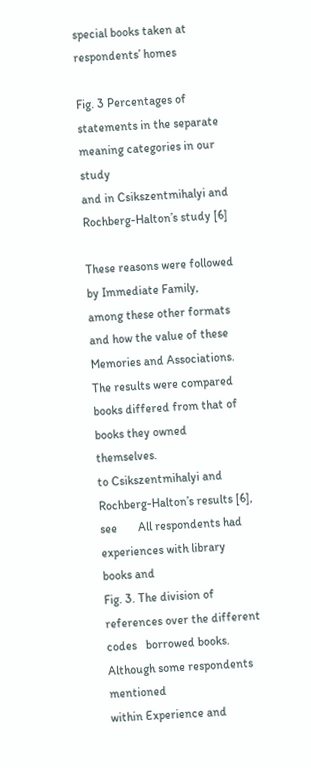special books taken at
respondents’ homes

Fig. 3 Percentages of
statements in the separate
meaning categories in our study
and in Csikszentmihalyi and
Rochberg-Halton’s study [6]

These reasons were followed by Immediate Family,              among these other formats and how the value of these
Memories and Associations. The results were compared          books differed from that of books they owned themselves.
to Csikszentmihalyi and Rochberg-Halton’s results [6], see       All respondents had experiences with library books and
Fig. 3. The division of references over the different codes   borrowed books. Although some respondents mentioned
within Experience and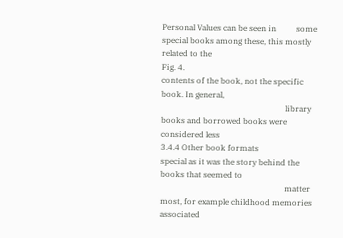Personal Values can be seen in          some special books among these, this mostly related to the
Fig. 4.                                                       contents of the book, not the specific book. In general,
                                                              library books and borrowed books were considered less
3.4.4 Other book formats                                      special as it was the story behind the books that seemed to
                                                              matter most, for example childhood memories associated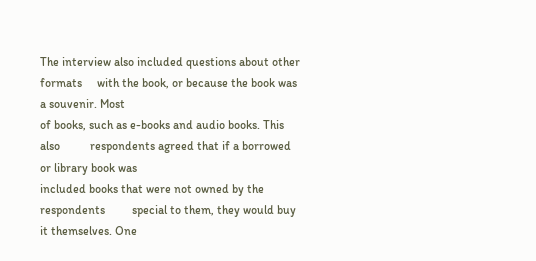The interview also included questions about other formats     with the book, or because the book was a souvenir. Most
of books, such as e-books and audio books. This also          respondents agreed that if a borrowed or library book was
included books that were not owned by the respondents         special to them, they would buy it themselves. One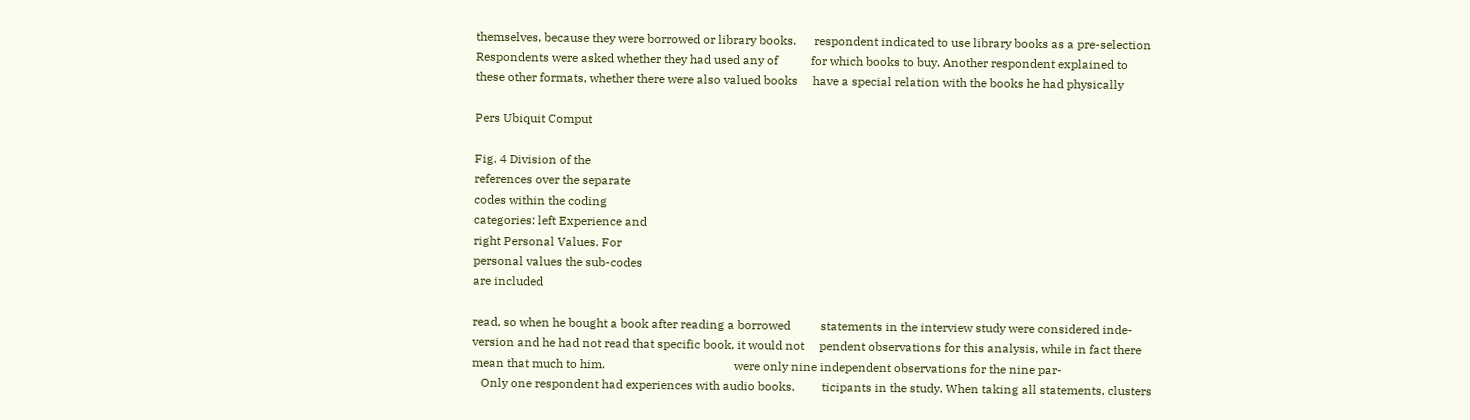themselves, because they were borrowed or library books.      respondent indicated to use library books as a pre-selection
Respondents were asked whether they had used any of           for which books to buy. Another respondent explained to
these other formats, whether there were also valued books     have a special relation with the books he had physically

Pers Ubiquit Comput

Fig. 4 Division of the
references over the separate
codes within the coding
categories: left Experience and
right Personal Values. For
personal values the sub-codes
are included

read, so when he bought a book after reading a borrowed          statements in the interview study were considered inde-
version and he had not read that specific book, it would not     pendent observations for this analysis, while in fact there
mean that much to him.                                           were only nine independent observations for the nine par-
   Only one respondent had experiences with audio books.         ticipants in the study. When taking all statements, clusters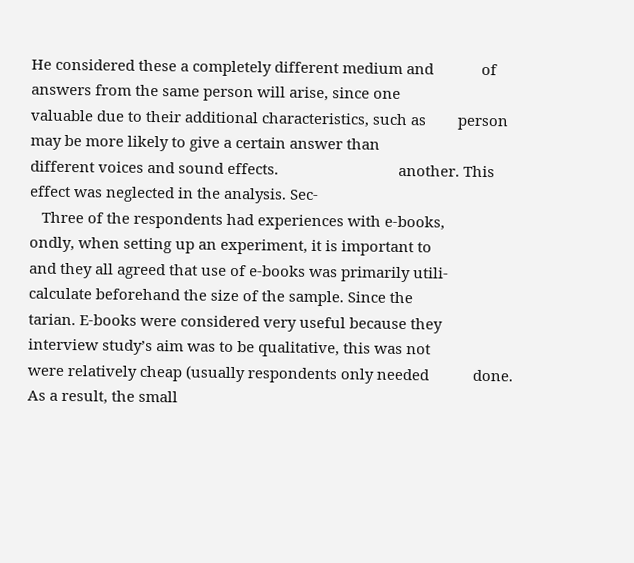He considered these a completely different medium and            of answers from the same person will arise, since one
valuable due to their additional characteristics, such as        person may be more likely to give a certain answer than
different voices and sound effects.                              another. This effect was neglected in the analysis. Sec-
   Three of the respondents had experiences with e-books,        ondly, when setting up an experiment, it is important to
and they all agreed that use of e-books was primarily utili-     calculate beforehand the size of the sample. Since the
tarian. E-books were considered very useful because they         interview study’s aim was to be qualitative, this was not
were relatively cheap (usually respondents only needed           done. As a result, the small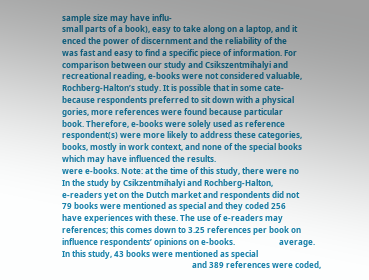sample size may have influ-
small parts of a book), easy to take along on a laptop, and it   enced the power of discernment and the reliability of the
was fast and easy to find a specific piece of information. For   comparison between our study and Csikszentmihalyi and
recreational reading, e-books were not considered valuable,      Rochberg-Halton’s study. It is possible that in some cate-
because respondents preferred to sit down with a physical        gories, more references were found because particular
book. Therefore, e-books were solely used as reference           respondent(s) were more likely to address these categories,
books, mostly in work context, and none of the special books     which may have influenced the results.
were e-books. Note: at the time of this study, there were no        In the study by Csikzentmihalyi and Rochberg-Halton,
e-readers yet on the Dutch market and respondents did not        79 books were mentioned as special and they coded 256
have experiences with these. The use of e-readers may            references; this comes down to 3.25 references per book on
influence respondents’ opinions on e-books.                      average. In this study, 43 books were mentioned as special
                                                                 and 389 references were coded,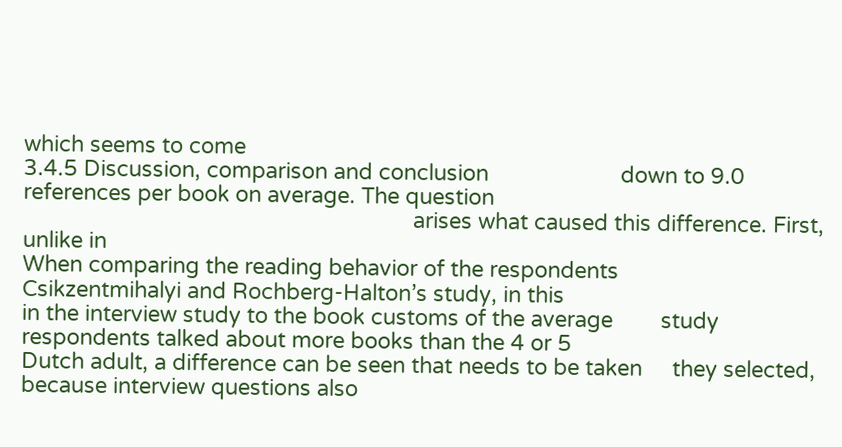which seems to come
3.4.5 Discussion, comparison and conclusion                      down to 9.0 references per book on average. The question
                                                                 arises what caused this difference. First, unlike in
When comparing the reading behavior of the respondents           Csikzentmihalyi and Rochberg-Halton’s study, in this
in the interview study to the book customs of the average        study respondents talked about more books than the 4 or 5
Dutch adult, a difference can be seen that needs to be taken     they selected, because interview questions also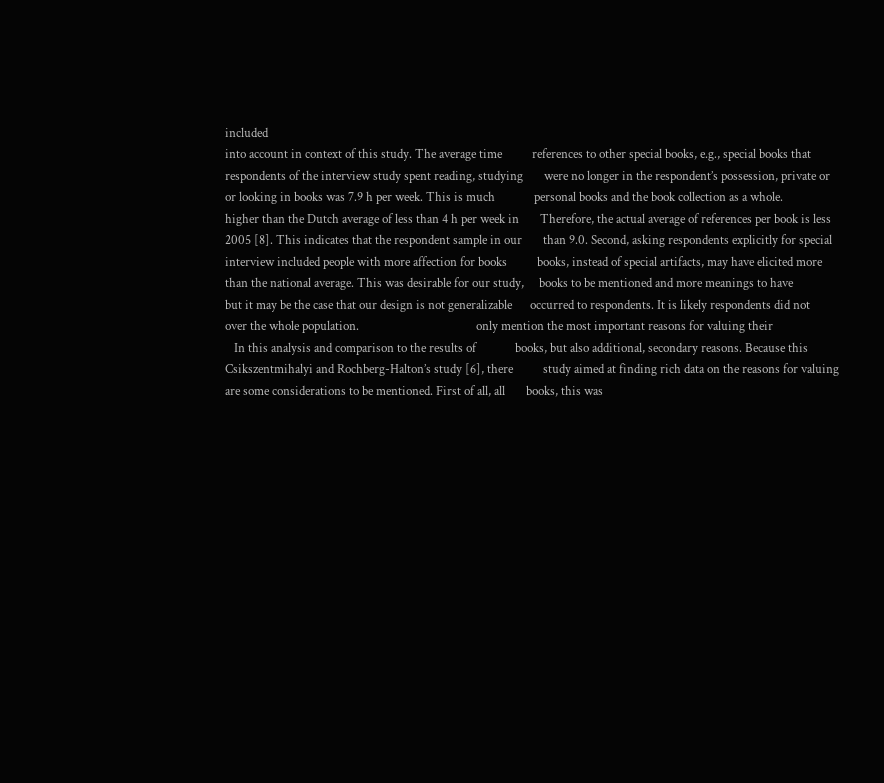included
into account in context of this study. The average time          references to other special books, e.g., special books that
respondents of the interview study spent reading, studying       were no longer in the respondent’s possession, private or
or looking in books was 7.9 h per week. This is much             personal books and the book collection as a whole.
higher than the Dutch average of less than 4 h per week in       Therefore, the actual average of references per book is less
2005 [8]. This indicates that the respondent sample in our       than 9.0. Second, asking respondents explicitly for special
interview included people with more affection for books          books, instead of special artifacts, may have elicited more
than the national average. This was desirable for our study,     books to be mentioned and more meanings to have
but it may be the case that our design is not generalizable      occurred to respondents. It is likely respondents did not
over the whole population.                                       only mention the most important reasons for valuing their
   In this analysis and comparison to the results of             books, but also additional, secondary reasons. Because this
Csikszentmihalyi and Rochberg-Halton’s study [6], there          study aimed at finding rich data on the reasons for valuing
are some considerations to be mentioned. First of all, all       books, this was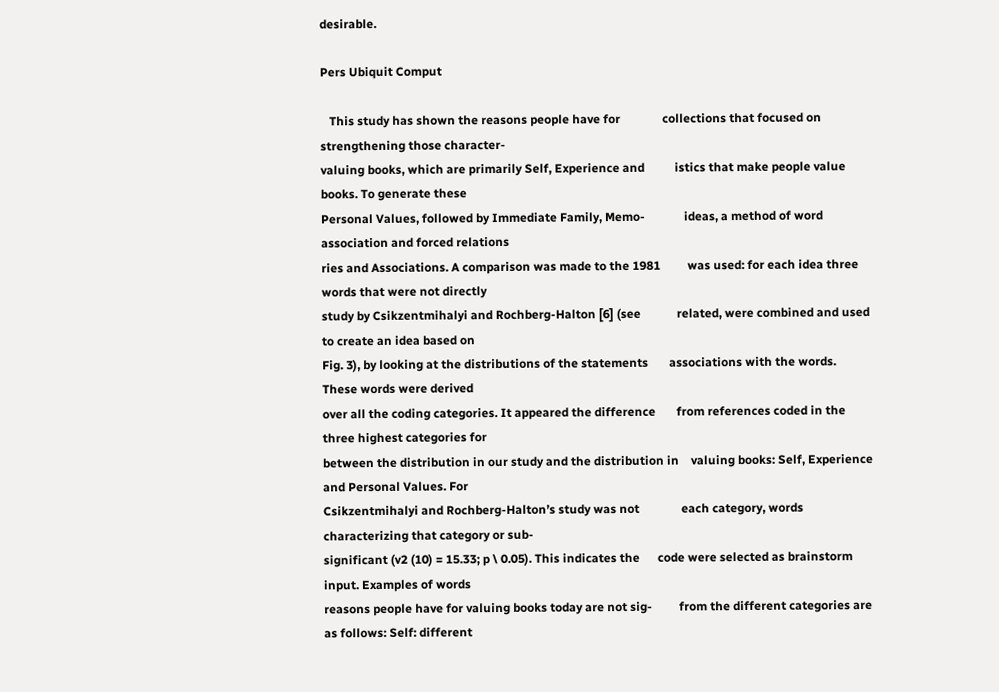desirable.

Pers Ubiquit Comput

   This study has shown the reasons people have for              collections that focused on strengthening those character-
valuing books, which are primarily Self, Experience and          istics that make people value books. To generate these
Personal Values, followed by Immediate Family, Memo-             ideas, a method of word association and forced relations
ries and Associations. A comparison was made to the 1981         was used: for each idea three words that were not directly
study by Csikzentmihalyi and Rochberg-Halton [6] (see            related, were combined and used to create an idea based on
Fig. 3), by looking at the distributions of the statements       associations with the words. These words were derived
over all the coding categories. It appeared the difference       from references coded in the three highest categories for
between the distribution in our study and the distribution in    valuing books: Self, Experience and Personal Values. For
Csikzentmihalyi and Rochberg-Halton’s study was not              each category, words characterizing that category or sub-
significant (v2 (10) = 15.33; p \ 0.05). This indicates the      code were selected as brainstorm input. Examples of words
reasons people have for valuing books today are not sig-         from the different categories are as follows: Self: different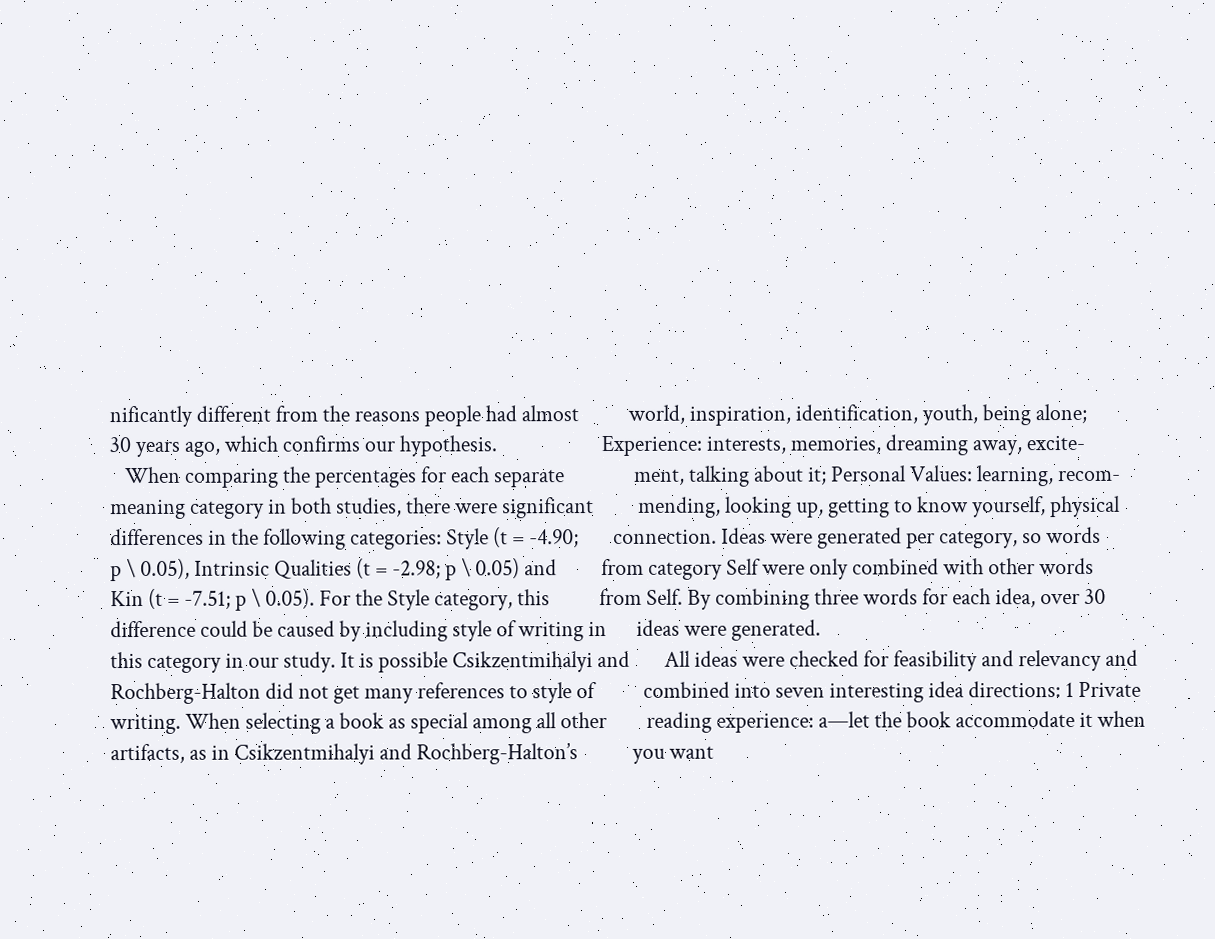nificantly different from the reasons people had almost          world, inspiration, identification, youth, being alone;
30 years ago, which confirms our hypothesis.                     Experience: interests, memories, dreaming away, excite-
   When comparing the percentages for each separate              ment, talking about it; Personal Values: learning, recom-
meaning category in both studies, there were significant         mending, looking up, getting to know yourself, physical
differences in the following categories: Style (t = -4.90;       connection. Ideas were generated per category, so words
p \ 0.05), Intrinsic Qualities (t = -2.98; p \ 0.05) and         from category Self were only combined with other words
Kin (t = -7.51; p \ 0.05). For the Style category, this          from Self. By combining three words for each idea, over 30
difference could be caused by including style of writing in      ideas were generated.
this category in our study. It is possible Csikzentmihalyi and       All ideas were checked for feasibility and relevancy and
Rochberg-Halton did not get many references to style of          combined into seven interesting idea directions: 1 Private
writing. When selecting a book as special among all other        reading experience: a—let the book accommodate it when
artifacts, as in Csikzentmihalyi and Rochberg-Halton’s           you want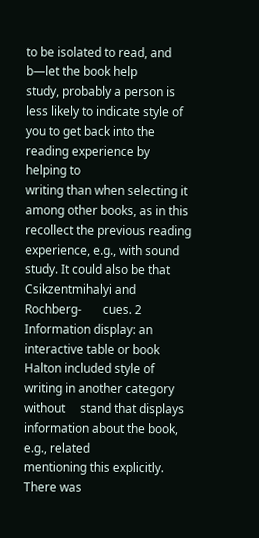to be isolated to read, and b—let the book help
study, probably a person is less likely to indicate style of     you to get back into the reading experience by helping to
writing than when selecting it among other books, as in this     recollect the previous reading experience, e.g., with sound
study. It could also be that Csikzentmihalyi and Rochberg-       cues. 2 Information display: an interactive table or book
Halton included style of writing in another category without     stand that displays information about the book, e.g., related
mentioning this explicitly. There was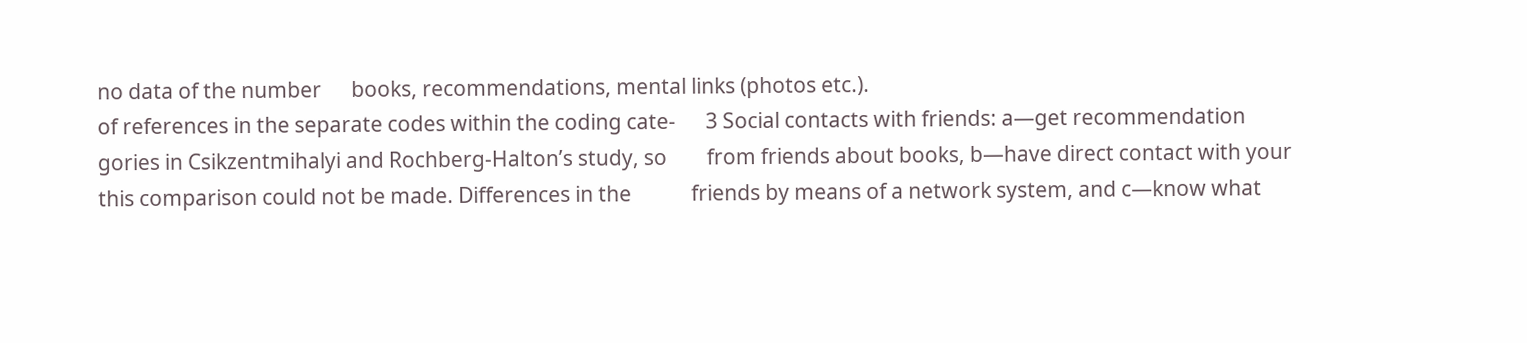no data of the number      books, recommendations, mental links (photos etc.).
of references in the separate codes within the coding cate-      3 Social contacts with friends: a—get recommendation
gories in Csikzentmihalyi and Rochberg-Halton’s study, so        from friends about books, b—have direct contact with your
this comparison could not be made. Differences in the            friends by means of a network system, and c—know what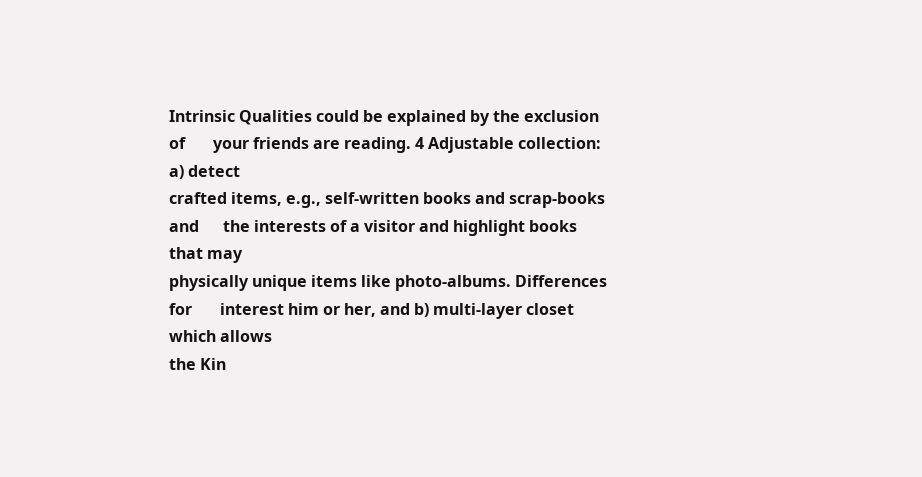Intrinsic Qualities could be explained by the exclusion of       your friends are reading. 4 Adjustable collection: a) detect
crafted items, e.g., self-written books and scrap-books and      the interests of a visitor and highlight books that may
physically unique items like photo-albums. Differences for       interest him or her, and b) multi-layer closet which allows
the Kin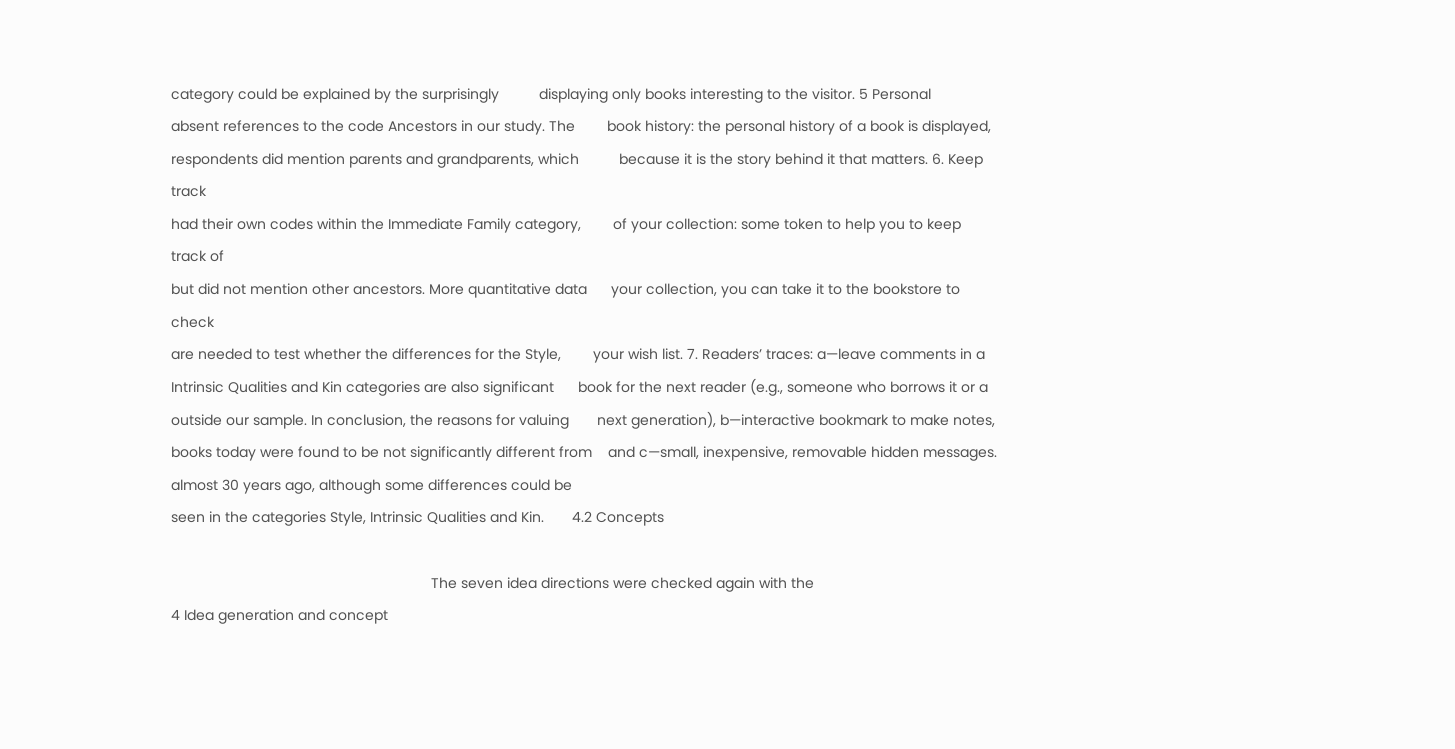category could be explained by the surprisingly          displaying only books interesting to the visitor. 5 Personal
absent references to the code Ancestors in our study. The        book history: the personal history of a book is displayed,
respondents did mention parents and grandparents, which          because it is the story behind it that matters. 6. Keep track
had their own codes within the Immediate Family category,        of your collection: some token to help you to keep track of
but did not mention other ancestors. More quantitative data      your collection, you can take it to the bookstore to check
are needed to test whether the differences for the Style,        your wish list. 7. Readers’ traces: a—leave comments in a
Intrinsic Qualities and Kin categories are also significant      book for the next reader (e.g., someone who borrows it or a
outside our sample. In conclusion, the reasons for valuing       next generation), b—interactive bookmark to make notes,
books today were found to be not significantly different from    and c—small, inexpensive, removable hidden messages.
almost 30 years ago, although some differences could be
seen in the categories Style, Intrinsic Qualities and Kin.       4.2 Concepts

                                                                 The seven idea directions were checked again with the
4 Idea generation and concept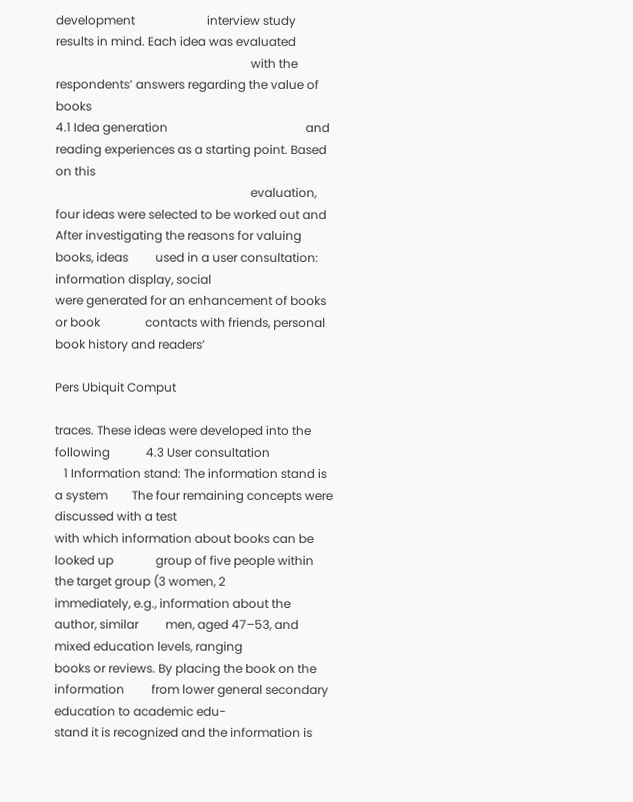development                        interview study results in mind. Each idea was evaluated
                                                                 with the respondents’ answers regarding the value of books
4.1 Idea generation                                              and reading experiences as a starting point. Based on this
                                                                 evaluation, four ideas were selected to be worked out and
After investigating the reasons for valuing books, ideas         used in a user consultation: information display, social
were generated for an enhancement of books or book               contacts with friends, personal book history and readers’

Pers Ubiquit Comput

traces. These ideas were developed into the following            4.3 User consultation
   1 Information stand: The information stand is a system        The four remaining concepts were discussed with a test
with which information about books can be looked up              group of five people within the target group (3 women, 2
immediately, e.g., information about the author, similar         men, aged 47–53, and mixed education levels, ranging
books or reviews. By placing the book on the information         from lower general secondary education to academic edu-
stand it is recognized and the information is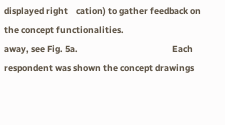displayed right    cation) to gather feedback on the concept functionalities.
away, see Fig. 5a.                                               Each respondent was shown the concept drawings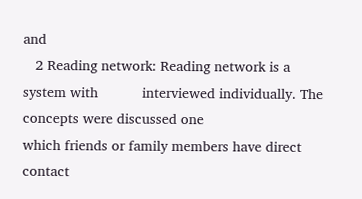and
   2 Reading network: Reading network is a system with           interviewed individually. The concepts were discussed one
which friends or family members have direct contact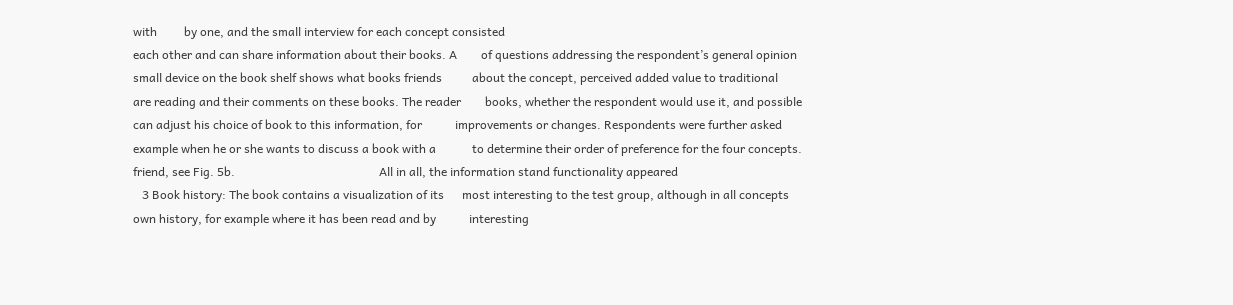with         by one, and the small interview for each concept consisted
each other and can share information about their books. A        of questions addressing the respondent’s general opinion
small device on the book shelf shows what books friends          about the concept, perceived added value to traditional
are reading and their comments on these books. The reader        books, whether the respondent would use it, and possible
can adjust his choice of book to this information, for           improvements or changes. Respondents were further asked
example when he or she wants to discuss a book with a            to determine their order of preference for the four concepts.
friend, see Fig. 5b.                                                All in all, the information stand functionality appeared
   3 Book history: The book contains a visualization of its      most interesting to the test group, although in all concepts
own history, for example where it has been read and by           interesting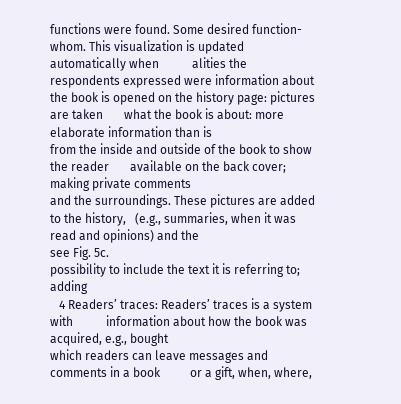functions were found. Some desired function-
whom. This visualization is updated automatically when           alities the respondents expressed were information about
the book is opened on the history page: pictures are taken       what the book is about: more elaborate information than is
from the inside and outside of the book to show the reader       available on the back cover; making private comments
and the surroundings. These pictures are added to the history,   (e.g., summaries, when it was read and opinions) and the
see Fig. 5c.                                                     possibility to include the text it is referring to; adding
   4 Readers’ traces: Readers’ traces is a system with           information about how the book was acquired, e.g., bought
which readers can leave messages and comments in a book          or a gift, when, where,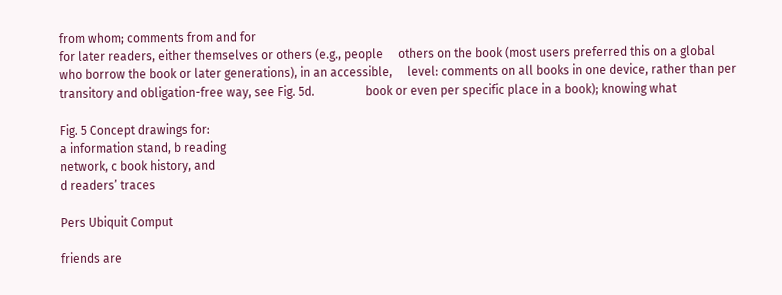from whom; comments from and for
for later readers, either themselves or others (e.g., people     others on the book (most users preferred this on a global
who borrow the book or later generations), in an accessible,     level: comments on all books in one device, rather than per
transitory and obligation-free way, see Fig. 5d.                 book or even per specific place in a book); knowing what

Fig. 5 Concept drawings for:
a information stand, b reading
network, c book history, and
d readers’ traces

Pers Ubiquit Comput

friends are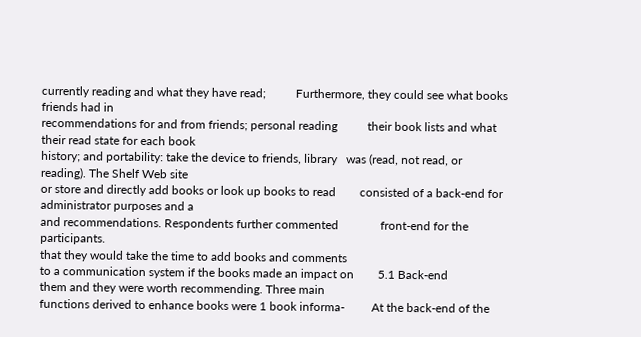currently reading and what they have read;          Furthermore, they could see what books friends had in
recommendations for and from friends; personal reading          their book lists and what their read state for each book
history; and portability: take the device to friends, library   was (read, not read, or reading). The Shelf Web site
or store and directly add books or look up books to read        consisted of a back-end for administrator purposes and a
and recommendations. Respondents further commented              front-end for the participants.
that they would take the time to add books and comments
to a communication system if the books made an impact on        5.1 Back-end
them and they were worth recommending. Three main
functions derived to enhance books were 1 book informa-         At the back-end of the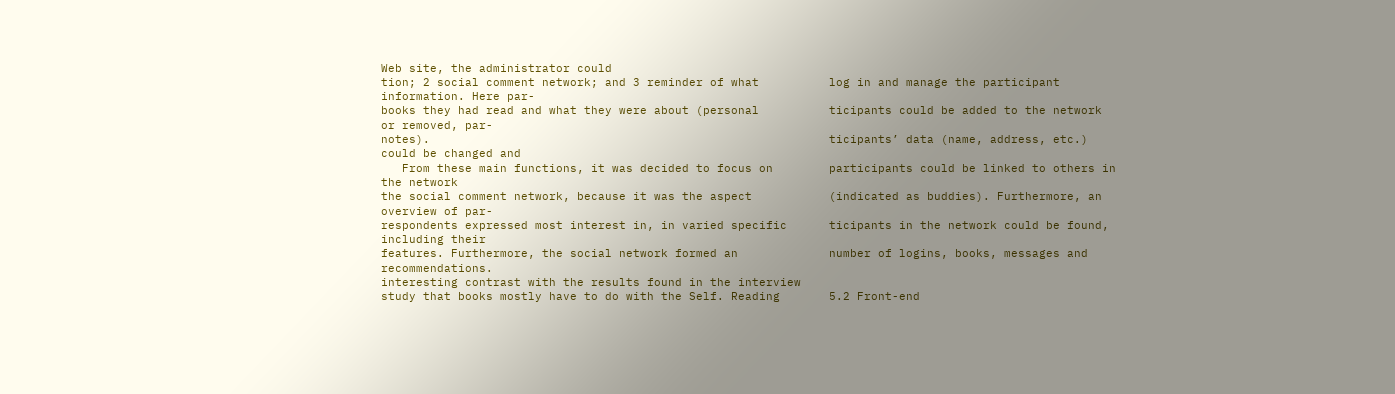Web site, the administrator could
tion; 2 social comment network; and 3 reminder of what          log in and manage the participant information. Here par-
books they had read and what they were about (personal          ticipants could be added to the network or removed, par-
notes).                                                         ticipants’ data (name, address, etc.) could be changed and
   From these main functions, it was decided to focus on        participants could be linked to others in the network
the social comment network, because it was the aspect           (indicated as buddies). Furthermore, an overview of par-
respondents expressed most interest in, in varied specific      ticipants in the network could be found, including their
features. Furthermore, the social network formed an             number of logins, books, messages and recommendations.
interesting contrast with the results found in the interview
study that books mostly have to do with the Self. Reading       5.2 Front-end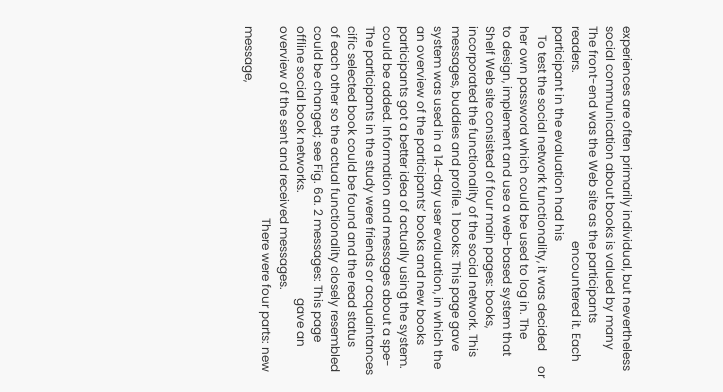experiences are often primarily individual, but nevertheless
social communication about books is valued by many              The front-end was the Web site as the participants
readers.                                                        encountered it. Each participant in the evaluation had his
   To test the social network functionality, it was decided     or her own password which could be used to log in. The
to design, implement and use a web-based system that            Shelf Web site consisted of four main pages: books,
incorporated the functionality of the social network. This      messages, buddies and profile. 1 books: This page gave
system was used in a 14-day user evaluation, in which the       an overview of the participants’ books and new books
participants got a better idea of actually using the system.    could be added. Information and messages about a spe-
The participants in the study were friends or acquaintances     cific selected book could be found and the read status
of each other so the actual functionality closely resembled     could be changed; see Fig. 6a. 2 messages: This page
offline social book networks.                                   gave an overview of the sent and received messages.
                                                                There were four parts: new message,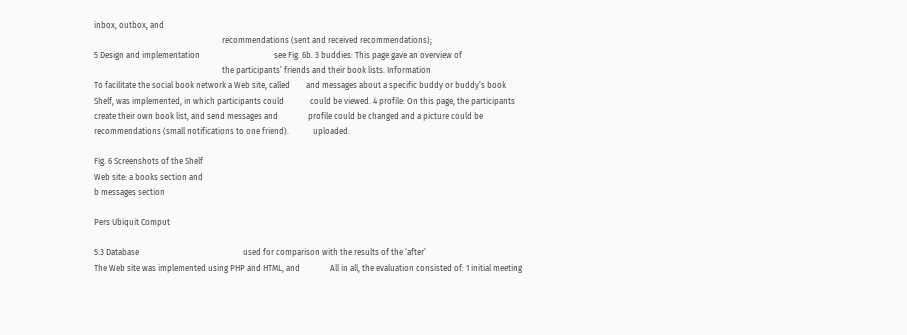inbox, outbox, and
                                                                recommendations (sent and received recommendations);
5 Design and implementation                                     see Fig. 6b. 3 buddies: This page gave an overview of
                                                                the participants’ friends and their book lists. Information
To facilitate the social book network a Web site, called        and messages about a specific buddy or buddy’s book
Shelf, was implemented, in which participants could             could be viewed. 4 profile: On this page, the participants
create their own book list, and send messages and               profile could be changed and a picture could be
recommendations (small notifications to one friend).            uploaded.

Fig. 6 Screenshots of the Shelf
Web site: a books section and
b messages section

Pers Ubiquit Comput

5.3 Database                                                    used for comparison with the results of the ‘after’
The Web site was implemented using PHP and HTML, and               All in all, the evaluation consisted of: 1 initial meeting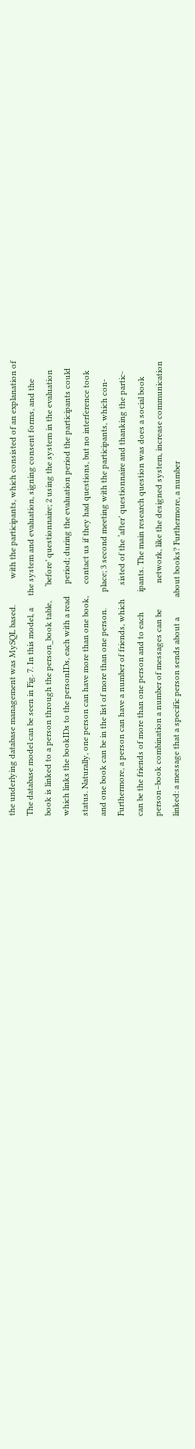the underlying database management was MySQL based.             with the participants, which consisted of an explanation of
The database model can be seen in Fig. 7. In this model, a      the system and evaluation, signing consent forms, and the
book is linked to a person through the person_book table,       ‘before’ questionnaire; 2 using the system in the evaluation
which links the bookIDs to the personIDs, each with a read      period; during the evaluation period the participants could
status. Naturally, one person can have more than one book,      contact us if they had questions, but no interference took
and one book can be in the list of more than one person.        place; 3 second meeting with the participants, which con-
Furthermore, a person can have a number of friends, which       sisted of the ‘after’ questionnaire and thanking the partic-
can be the friends of more than one person and to each          ipants. The main research question was does a social book
person–book combination a number of messages can be             network, like the designed system, increase communication
linked: a message that a specific person sends about a          about books? Furthermore, a number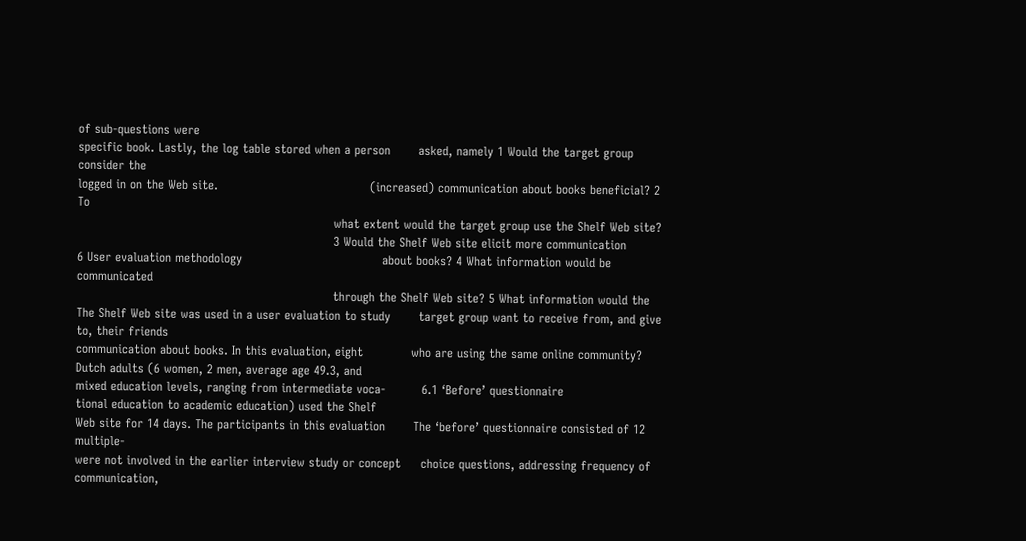of sub-questions were
specific book. Lastly, the log table stored when a person       asked, namely 1 Would the target group consider the
logged in on the Web site.                                      (increased) communication about books beneficial? 2 To
                                                                what extent would the target group use the Shelf Web site?
                                                                3 Would the Shelf Web site elicit more communication
6 User evaluation methodology                                   about books? 4 What information would be communicated
                                                                through the Shelf Web site? 5 What information would the
The Shelf Web site was used in a user evaluation to study       target group want to receive from, and give to, their friends
communication about books. In this evaluation, eight            who are using the same online community?
Dutch adults (6 women, 2 men, average age 49.3, and
mixed education levels, ranging from intermediate voca-         6.1 ‘Before’ questionnaire
tional education to academic education) used the Shelf
Web site for 14 days. The participants in this evaluation       The ‘before’ questionnaire consisted of 12 multiple-
were not involved in the earlier interview study or concept     choice questions, addressing frequency of communication,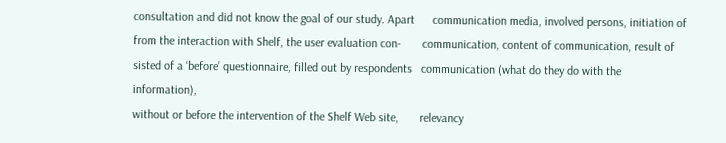consultation and did not know the goal of our study. Apart      communication media, involved persons, initiation of
from the interaction with Shelf, the user evaluation con-       communication, content of communication, result of
sisted of a ‘before’ questionnaire, filled out by respondents   communication (what do they do with the information),
without or before the intervention of the Shelf Web site,       relevancy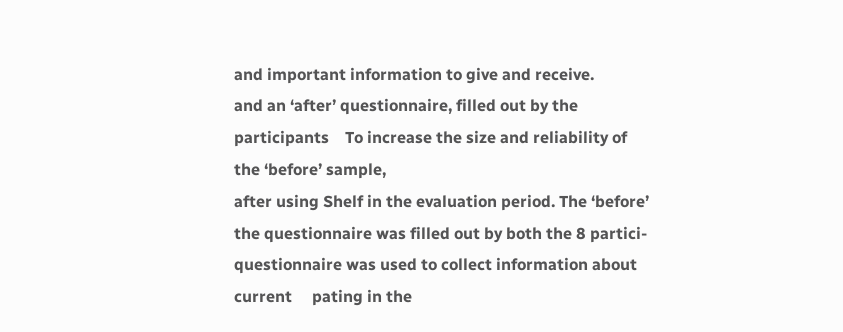and important information to give and receive.
and an ‘after’ questionnaire, filled out by the participants    To increase the size and reliability of the ‘before’ sample,
after using Shelf in the evaluation period. The ‘before’        the questionnaire was filled out by both the 8 partici-
questionnaire was used to collect information about current     pating in the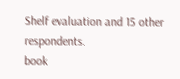Shelf evaluation and 15 other respondents.
book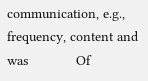communication, e.g., frequency, content and was            Of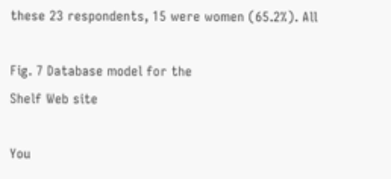these 23 respondents, 15 were women (65.2%). All

Fig. 7 Database model for the
Shelf Web site

You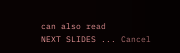can also read
NEXT SLIDES ... Cancel